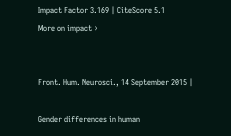Impact Factor 3.169 | CiteScore 5.1
More on impact ›


Front. Hum. Neurosci., 14 September 2015 |

Gender differences in human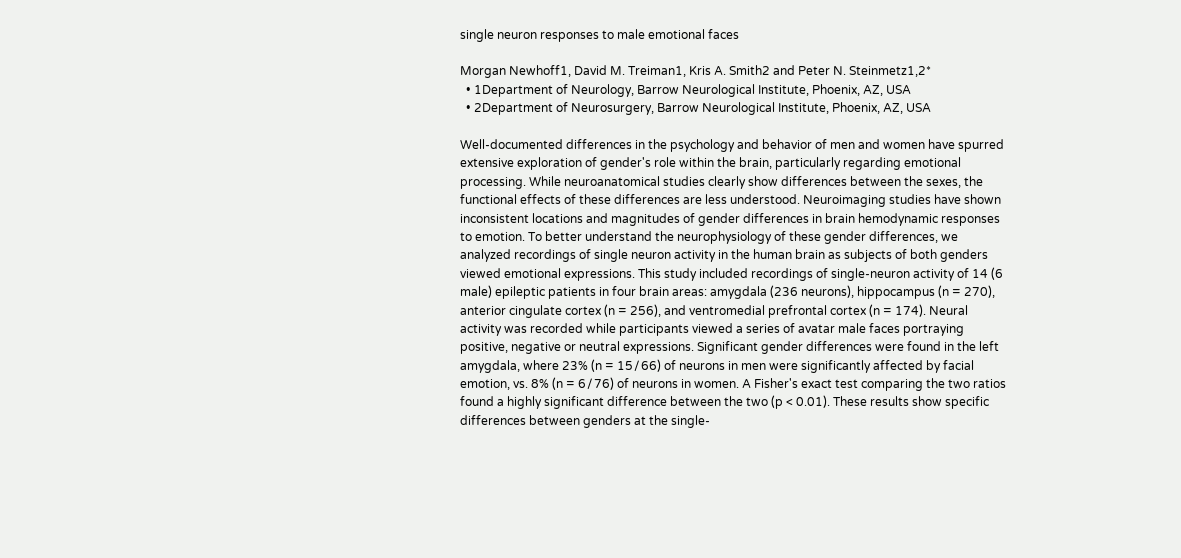single neuron responses to male emotional faces

Morgan Newhoff1, David M. Treiman1, Kris A. Smith2 and Peter N. Steinmetz1,2*
  • 1Department of Neurology, Barrow Neurological Institute, Phoenix, AZ, USA
  • 2Department of Neurosurgery, Barrow Neurological Institute, Phoenix, AZ, USA

Well-documented differences in the psychology and behavior of men and women have spurred extensive exploration of gender's role within the brain, particularly regarding emotional processing. While neuroanatomical studies clearly show differences between the sexes, the functional effects of these differences are less understood. Neuroimaging studies have shown inconsistent locations and magnitudes of gender differences in brain hemodynamic responses to emotion. To better understand the neurophysiology of these gender differences, we analyzed recordings of single neuron activity in the human brain as subjects of both genders viewed emotional expressions. This study included recordings of single-neuron activity of 14 (6 male) epileptic patients in four brain areas: amygdala (236 neurons), hippocampus (n = 270), anterior cingulate cortex (n = 256), and ventromedial prefrontal cortex (n = 174). Neural activity was recorded while participants viewed a series of avatar male faces portraying positive, negative or neutral expressions. Significant gender differences were found in the left amygdala, where 23% (n = 15∕66) of neurons in men were significantly affected by facial emotion, vs. 8% (n = 6∕76) of neurons in women. A Fisher's exact test comparing the two ratios found a highly significant difference between the two (p < 0.01). These results show specific differences between genders at the single-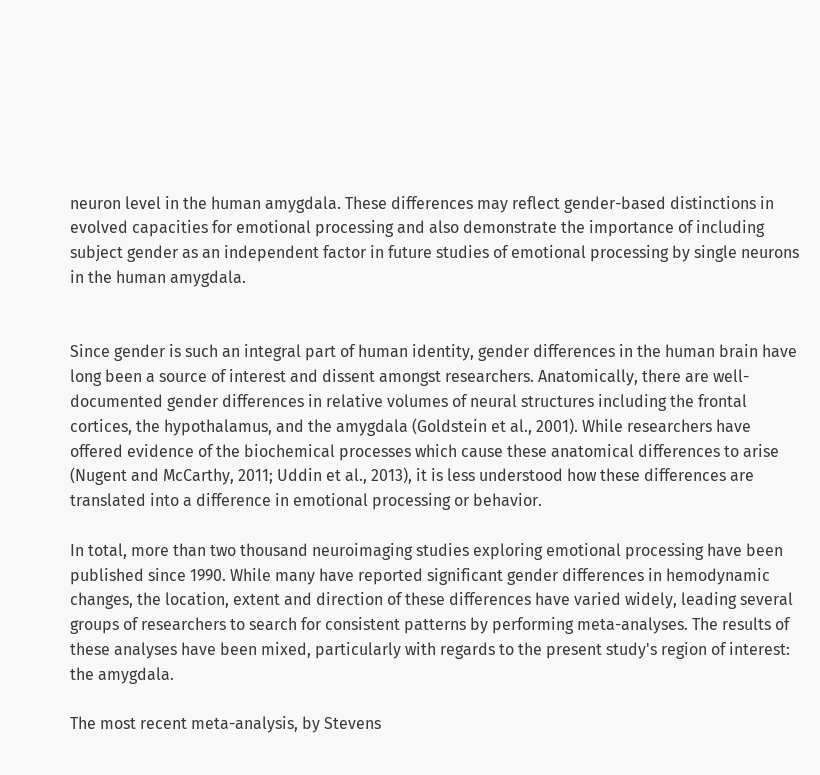neuron level in the human amygdala. These differences may reflect gender-based distinctions in evolved capacities for emotional processing and also demonstrate the importance of including subject gender as an independent factor in future studies of emotional processing by single neurons in the human amygdala.


Since gender is such an integral part of human identity, gender differences in the human brain have long been a source of interest and dissent amongst researchers. Anatomically, there are well-documented gender differences in relative volumes of neural structures including the frontal cortices, the hypothalamus, and the amygdala (Goldstein et al., 2001). While researchers have offered evidence of the biochemical processes which cause these anatomical differences to arise (Nugent and McCarthy, 2011; Uddin et al., 2013), it is less understood how these differences are translated into a difference in emotional processing or behavior.

In total, more than two thousand neuroimaging studies exploring emotional processing have been published since 1990. While many have reported significant gender differences in hemodynamic changes, the location, extent and direction of these differences have varied widely, leading several groups of researchers to search for consistent patterns by performing meta-analyses. The results of these analyses have been mixed, particularly with regards to the present study's region of interest: the amygdala.

The most recent meta-analysis, by Stevens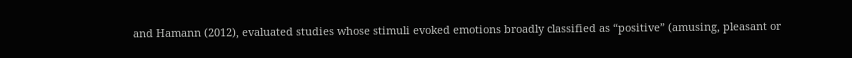and Hamann (2012), evaluated studies whose stimuli evoked emotions broadly classified as “positive” (amusing, pleasant or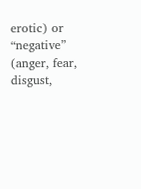erotic) or “negative” (anger, fear, disgust,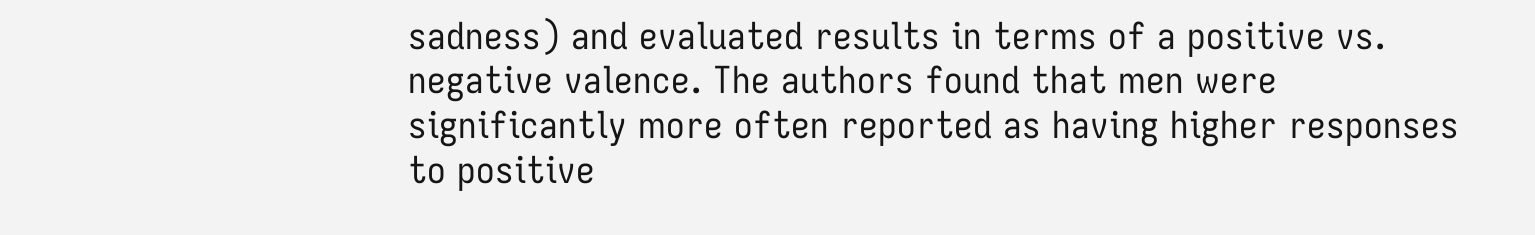sadness) and evaluated results in terms of a positive vs. negative valence. The authors found that men were significantly more often reported as having higher responses to positive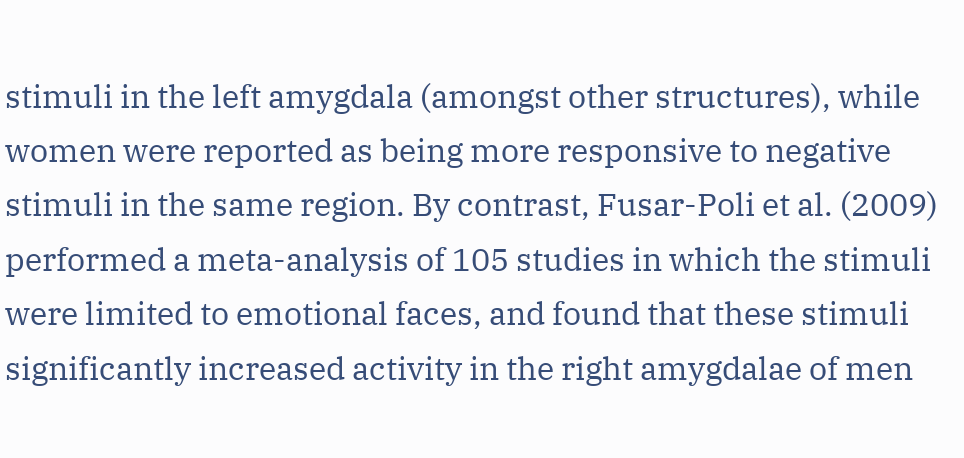stimuli in the left amygdala (amongst other structures), while women were reported as being more responsive to negative stimuli in the same region. By contrast, Fusar-Poli et al. (2009) performed a meta-analysis of 105 studies in which the stimuli were limited to emotional faces, and found that these stimuli significantly increased activity in the right amygdalae of men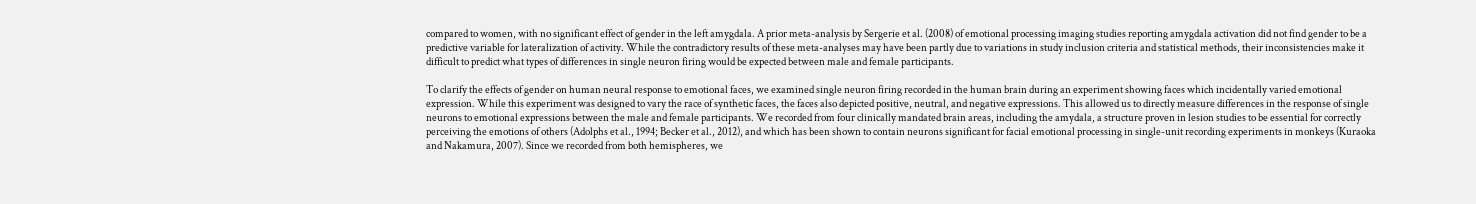compared to women, with no significant effect of gender in the left amygdala. A prior meta-analysis by Sergerie et al. (2008) of emotional processing imaging studies reporting amygdala activation did not find gender to be a predictive variable for lateralization of activity. While the contradictory results of these meta-analyses may have been partly due to variations in study inclusion criteria and statistical methods, their inconsistencies make it difficult to predict what types of differences in single neuron firing would be expected between male and female participants.

To clarify the effects of gender on human neural response to emotional faces, we examined single neuron firing recorded in the human brain during an experiment showing faces which incidentally varied emotional expression. While this experiment was designed to vary the race of synthetic faces, the faces also depicted positive, neutral, and negative expressions. This allowed us to directly measure differences in the response of single neurons to emotional expressions between the male and female participants. We recorded from four clinically mandated brain areas, including the amydala, a structure proven in lesion studies to be essential for correctly perceiving the emotions of others (Adolphs et al., 1994; Becker et al., 2012), and which has been shown to contain neurons significant for facial emotional processing in single-unit recording experiments in monkeys (Kuraoka and Nakamura, 2007). Since we recorded from both hemispheres, we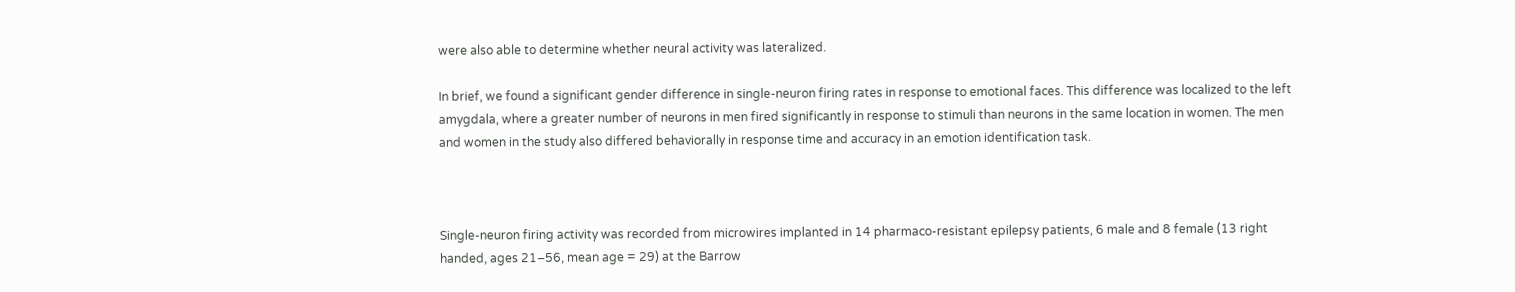were also able to determine whether neural activity was lateralized.

In brief, we found a significant gender difference in single-neuron firing rates in response to emotional faces. This difference was localized to the left amygdala, where a greater number of neurons in men fired significantly in response to stimuli than neurons in the same location in women. The men and women in the study also differed behaviorally in response time and accuracy in an emotion identification task.



Single-neuron firing activity was recorded from microwires implanted in 14 pharmaco-resistant epilepsy patients, 6 male and 8 female (13 right handed, ages 21–56, mean age = 29) at the Barrow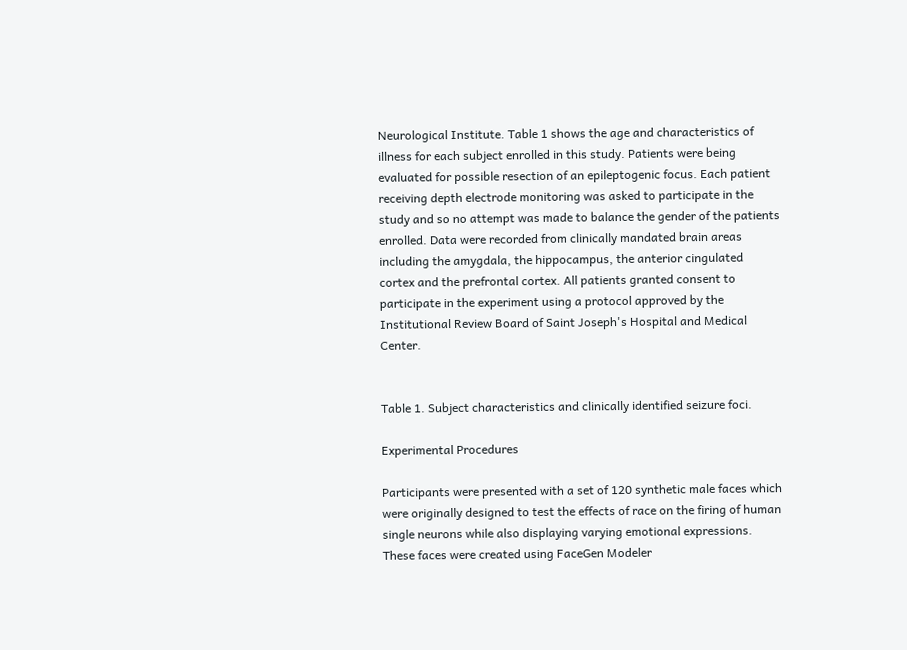Neurological Institute. Table 1 shows the age and characteristics of illness for each subject enrolled in this study. Patients were being evaluated for possible resection of an epileptogenic focus. Each patient receiving depth electrode monitoring was asked to participate in the study and so no attempt was made to balance the gender of the patients enrolled. Data were recorded from clinically mandated brain areas including the amygdala, the hippocampus, the anterior cingulated cortex and the prefrontal cortex. All patients granted consent to participate in the experiment using a protocol approved by the Institutional Review Board of Saint Joseph's Hospital and Medical Center.


Table 1. Subject characteristics and clinically identified seizure foci.

Experimental Procedures

Participants were presented with a set of 120 synthetic male faces which were originally designed to test the effects of race on the firing of human single neurons while also displaying varying emotional expressions. These faces were created using FaceGen Modeler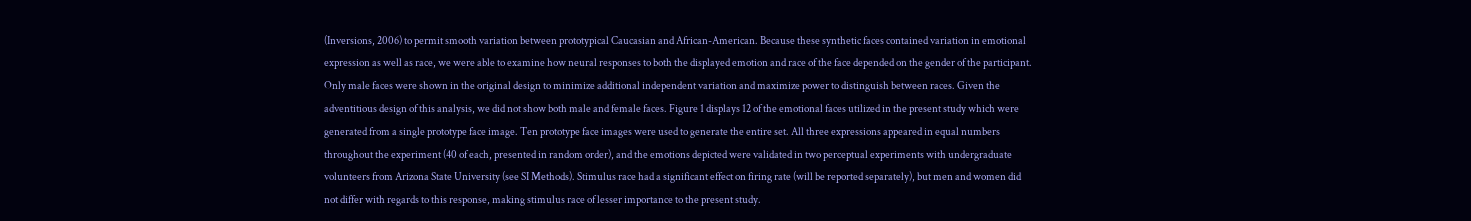(Inversions, 2006) to permit smooth variation between prototypical Caucasian and African-American. Because these synthetic faces contained variation in emotional expression as well as race, we were able to examine how neural responses to both the displayed emotion and race of the face depended on the gender of the participant. Only male faces were shown in the original design to minimize additional independent variation and maximize power to distinguish between races. Given the adventitious design of this analysis, we did not show both male and female faces. Figure 1 displays 12 of the emotional faces utilized in the present study which were generated from a single prototype face image. Ten prototype face images were used to generate the entire set. All three expressions appeared in equal numbers throughout the experiment (40 of each, presented in random order), and the emotions depicted were validated in two perceptual experiments with undergraduate volunteers from Arizona State University (see SI Methods). Stimulus race had a significant effect on firing rate (will be reported separately), but men and women did not differ with regards to this response, making stimulus race of lesser importance to the present study.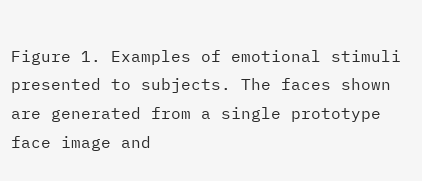Figure 1. Examples of emotional stimuli presented to subjects. The faces shown are generated from a single prototype face image and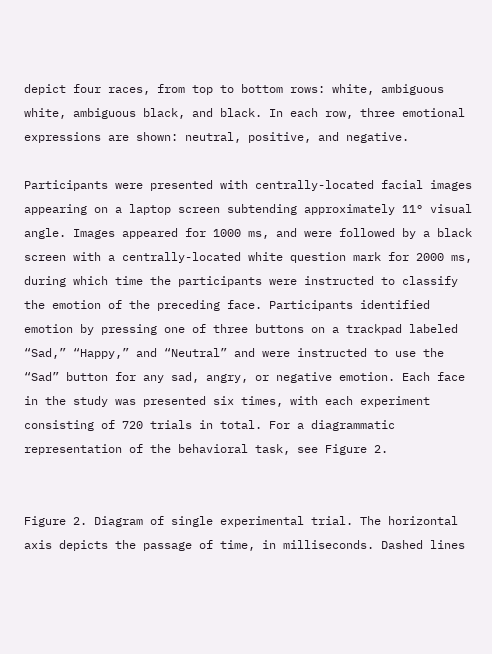depict four races, from top to bottom rows: white, ambiguous white, ambiguous black, and black. In each row, three emotional expressions are shown: neutral, positive, and negative.

Participants were presented with centrally-located facial images appearing on a laptop screen subtending approximately 11° visual angle. Images appeared for 1000 ms, and were followed by a black screen with a centrally-located white question mark for 2000 ms, during which time the participants were instructed to classify the emotion of the preceding face. Participants identified emotion by pressing one of three buttons on a trackpad labeled “Sad,” “Happy,” and “Neutral” and were instructed to use the “Sad” button for any sad, angry, or negative emotion. Each face in the study was presented six times, with each experiment consisting of 720 trials in total. For a diagrammatic representation of the behavioral task, see Figure 2.


Figure 2. Diagram of single experimental trial. The horizontal axis depicts the passage of time, in milliseconds. Dashed lines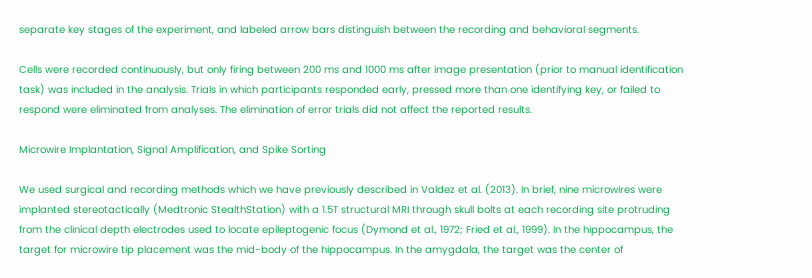separate key stages of the experiment, and labeled arrow bars distinguish between the recording and behavioral segments.

Cells were recorded continuously, but only firing between 200 ms and 1000 ms after image presentation (prior to manual identification task) was included in the analysis. Trials in which participants responded early, pressed more than one identifying key, or failed to respond were eliminated from analyses. The elimination of error trials did not affect the reported results.

Microwire Implantation, Signal Amplification, and Spike Sorting

We used surgical and recording methods which we have previously described in Valdez et al. (2013). In brief, nine microwires were implanted stereotactically (Medtronic StealthStation) with a 1.5T structural MRI through skull bolts at each recording site protruding from the clinical depth electrodes used to locate epileptogenic focus (Dymond et al., 1972; Fried et al., 1999). In the hippocampus, the target for microwire tip placement was the mid-body of the hippocampus. In the amygdala, the target was the center of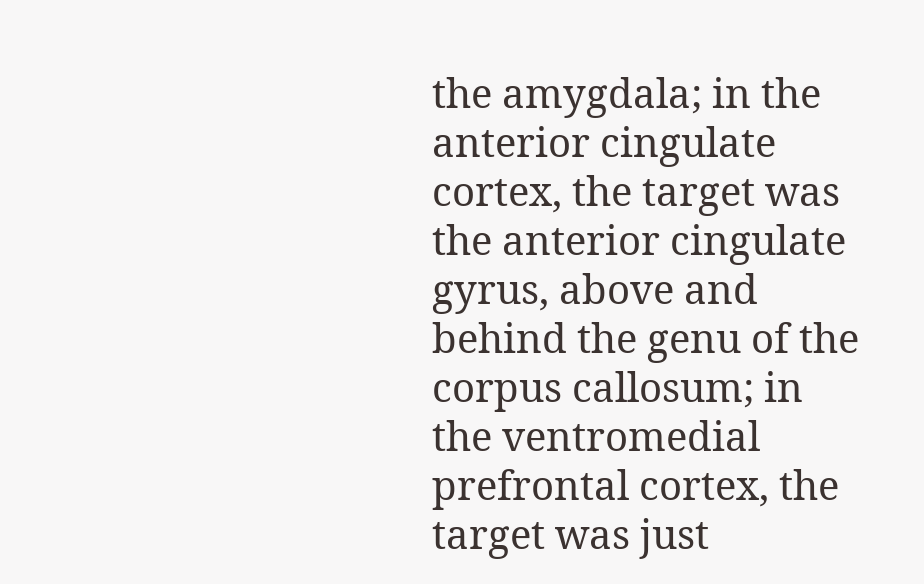the amygdala; in the anterior cingulate cortex, the target was the anterior cingulate gyrus, above and behind the genu of the corpus callosum; in the ventromedial prefrontal cortex, the target was just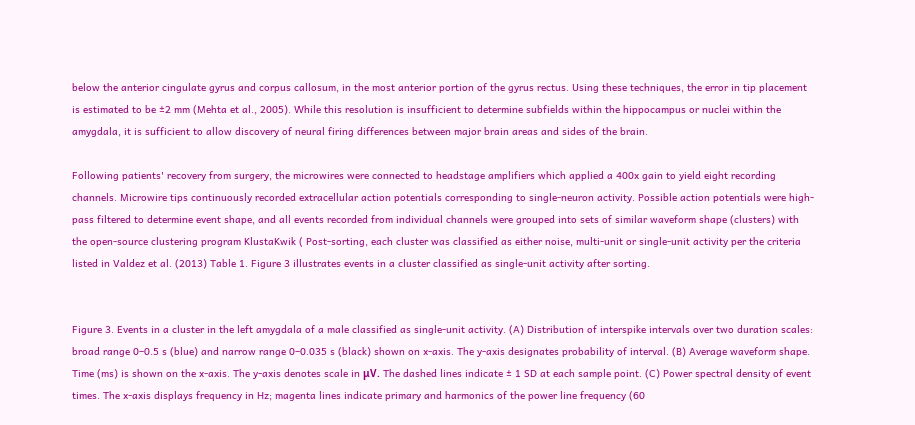below the anterior cingulate gyrus and corpus callosum, in the most anterior portion of the gyrus rectus. Using these techniques, the error in tip placement is estimated to be ±2 mm (Mehta et al., 2005). While this resolution is insufficient to determine subfields within the hippocampus or nuclei within the amygdala, it is sufficient to allow discovery of neural firing differences between major brain areas and sides of the brain.

Following patients' recovery from surgery, the microwires were connected to headstage amplifiers which applied a 400x gain to yield eight recording channels. Microwire tips continuously recorded extracellular action potentials corresponding to single-neuron activity. Possible action potentials were high-pass filtered to determine event shape, and all events recorded from individual channels were grouped into sets of similar waveform shape (clusters) with the open-source clustering program KlustaKwik ( Post-sorting, each cluster was classified as either noise, multi-unit or single-unit activity per the criteria listed in Valdez et al. (2013) Table 1. Figure 3 illustrates events in a cluster classified as single-unit activity after sorting.


Figure 3. Events in a cluster in the left amygdala of a male classified as single-unit activity. (A) Distribution of interspike intervals over two duration scales: broad range 0–0.5 s (blue) and narrow range 0–0.035 s (black) shown on x-axis. The y-axis designates probability of interval. (B) Average waveform shape. Time (ms) is shown on the x-axis. The y-axis denotes scale in μV. The dashed lines indicate ± 1 SD at each sample point. (C) Power spectral density of event times. The x-axis displays frequency in Hz; magenta lines indicate primary and harmonics of the power line frequency (60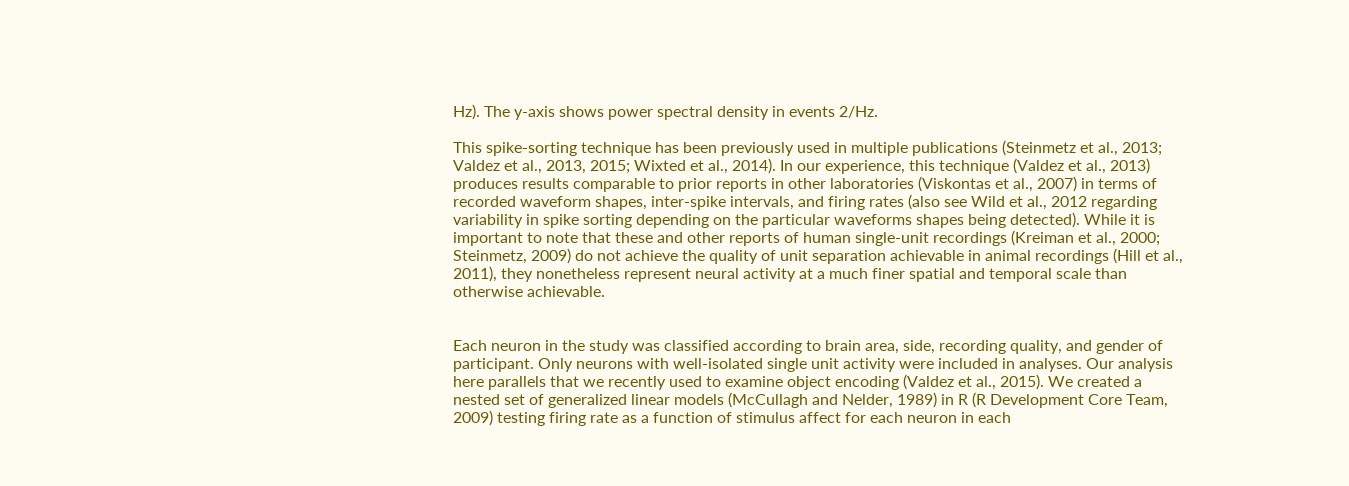Hz). The y-axis shows power spectral density in events 2/Hz.

This spike-sorting technique has been previously used in multiple publications (Steinmetz et al., 2013; Valdez et al., 2013, 2015; Wixted et al., 2014). In our experience, this technique (Valdez et al., 2013) produces results comparable to prior reports in other laboratories (Viskontas et al., 2007) in terms of recorded waveform shapes, inter-spike intervals, and firing rates (also see Wild et al., 2012 regarding variability in spike sorting depending on the particular waveforms shapes being detected). While it is important to note that these and other reports of human single-unit recordings (Kreiman et al., 2000; Steinmetz, 2009) do not achieve the quality of unit separation achievable in animal recordings (Hill et al., 2011), they nonetheless represent neural activity at a much finer spatial and temporal scale than otherwise achievable.


Each neuron in the study was classified according to brain area, side, recording quality, and gender of participant. Only neurons with well-isolated single unit activity were included in analyses. Our analysis here parallels that we recently used to examine object encoding (Valdez et al., 2015). We created a nested set of generalized linear models (McCullagh and Nelder, 1989) in R (R Development Core Team, 2009) testing firing rate as a function of stimulus affect for each neuron in each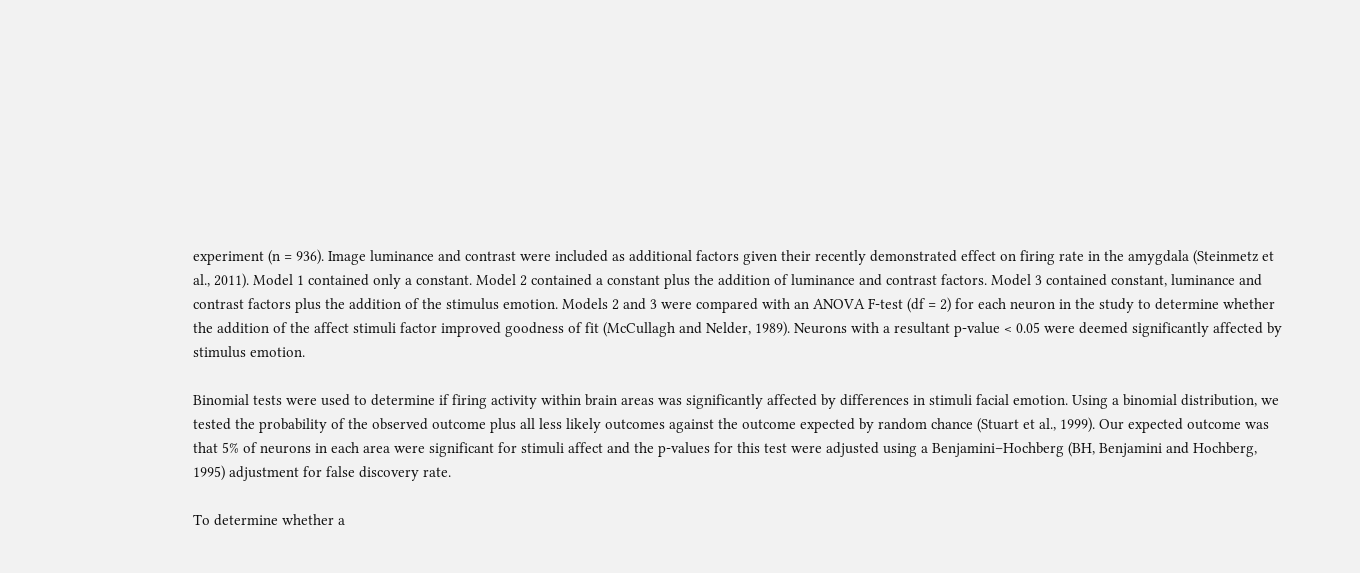experiment (n = 936). Image luminance and contrast were included as additional factors given their recently demonstrated effect on firing rate in the amygdala (Steinmetz et al., 2011). Model 1 contained only a constant. Model 2 contained a constant plus the addition of luminance and contrast factors. Model 3 contained constant, luminance and contrast factors plus the addition of the stimulus emotion. Models 2 and 3 were compared with an ANOVA F-test (df = 2) for each neuron in the study to determine whether the addition of the affect stimuli factor improved goodness of fit (McCullagh and Nelder, 1989). Neurons with a resultant p-value < 0.05 were deemed significantly affected by stimulus emotion.

Binomial tests were used to determine if firing activity within brain areas was significantly affected by differences in stimuli facial emotion. Using a binomial distribution, we tested the probability of the observed outcome plus all less likely outcomes against the outcome expected by random chance (Stuart et al., 1999). Our expected outcome was that 5% of neurons in each area were significant for stimuli affect and the p-values for this test were adjusted using a Benjamini–Hochberg (BH, Benjamini and Hochberg, 1995) adjustment for false discovery rate.

To determine whether a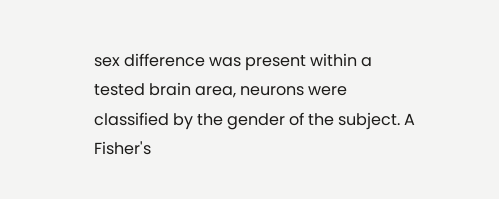sex difference was present within a tested brain area, neurons were classified by the gender of the subject. A Fisher's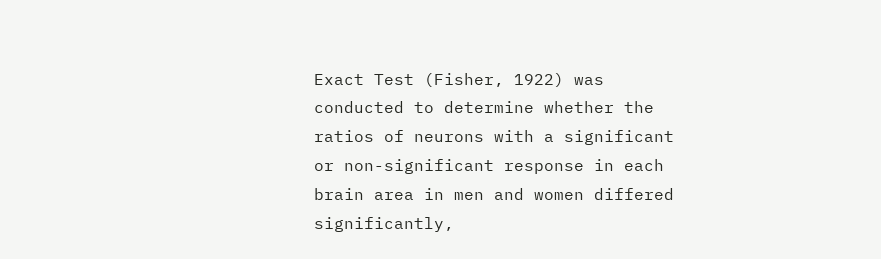Exact Test (Fisher, 1922) was conducted to determine whether the ratios of neurons with a significant or non-significant response in each brain area in men and women differed significantly,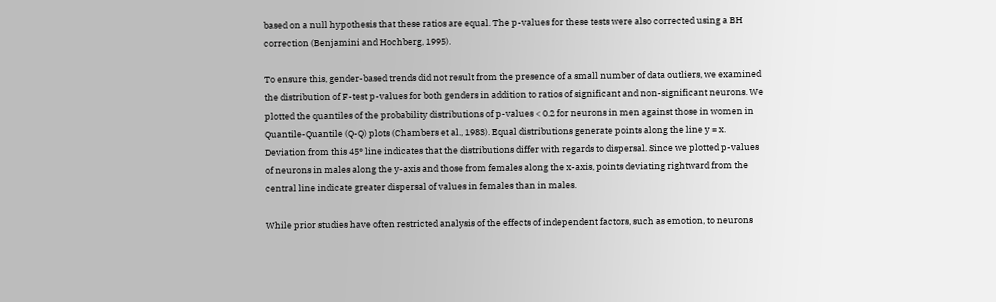based on a null hypothesis that these ratios are equal. The p-values for these tests were also corrected using a BH correction (Benjamini and Hochberg, 1995).

To ensure this, gender-based trends did not result from the presence of a small number of data outliers, we examined the distribution of F-test p-values for both genders in addition to ratios of significant and non-significant neurons. We plotted the quantiles of the probability distributions of p-values < 0.2 for neurons in men against those in women in Quantile-Quantile (Q-Q) plots (Chambers et al., 1983). Equal distributions generate points along the line y = x. Deviation from this 45° line indicates that the distributions differ with regards to dispersal. Since we plotted p-values of neurons in males along the y-axis and those from females along the x-axis, points deviating rightward from the central line indicate greater dispersal of values in females than in males.

While prior studies have often restricted analysis of the effects of independent factors, such as emotion, to neurons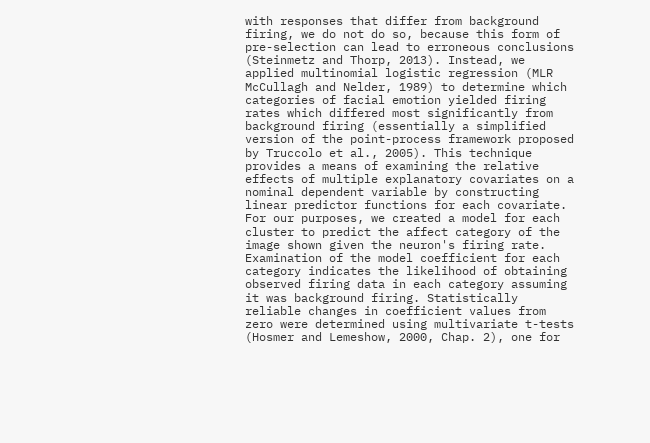with responses that differ from background firing, we do not do so, because this form of pre-selection can lead to erroneous conclusions (Steinmetz and Thorp, 2013). Instead, we applied multinomial logistic regression (MLR McCullagh and Nelder, 1989) to determine which categories of facial emotion yielded firing rates which differed most significantly from background firing (essentially a simplified version of the point-process framework proposed by Truccolo et al., 2005). This technique provides a means of examining the relative effects of multiple explanatory covariates on a nominal dependent variable by constructing linear predictor functions for each covariate. For our purposes, we created a model for each cluster to predict the affect category of the image shown given the neuron's firing rate. Examination of the model coefficient for each category indicates the likelihood of obtaining observed firing data in each category assuming it was background firing. Statistically reliable changes in coefficient values from zero were determined using multivariate t-tests (Hosmer and Lemeshow, 2000, Chap. 2), one for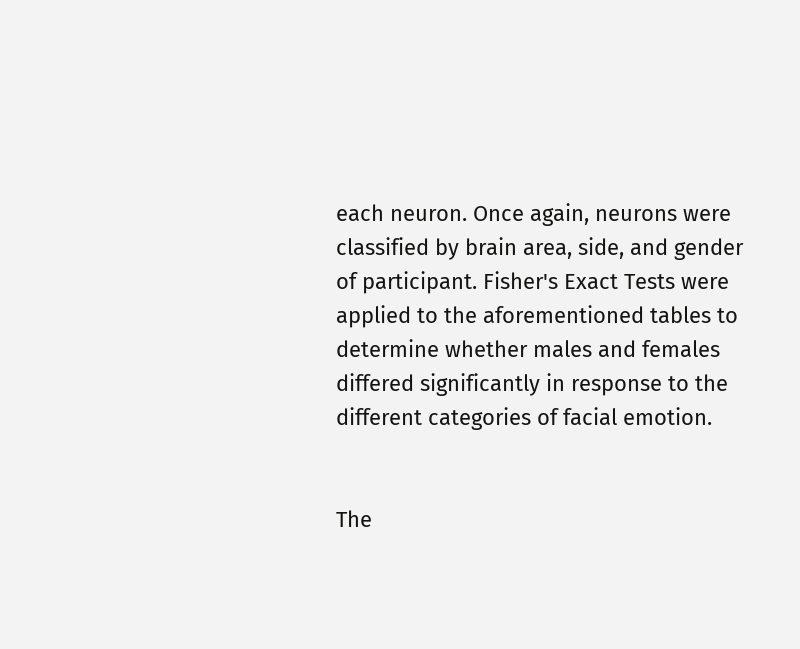each neuron. Once again, neurons were classified by brain area, side, and gender of participant. Fisher's Exact Tests were applied to the aforementioned tables to determine whether males and females differed significantly in response to the different categories of facial emotion.


The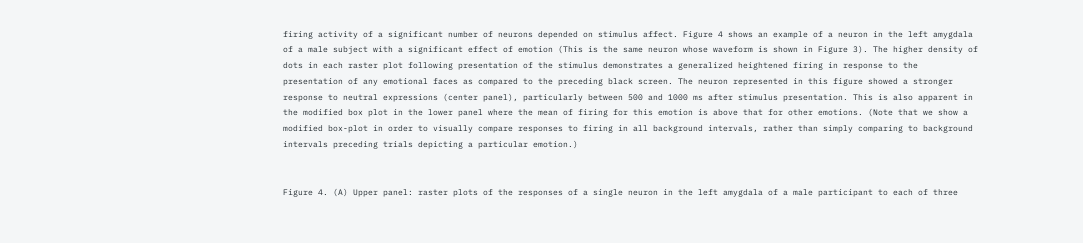firing activity of a significant number of neurons depended on stimulus affect. Figure 4 shows an example of a neuron in the left amygdala of a male subject with a significant effect of emotion (This is the same neuron whose waveform is shown in Figure 3). The higher density of dots in each raster plot following presentation of the stimulus demonstrates a generalized heightened firing in response to the presentation of any emotional faces as compared to the preceding black screen. The neuron represented in this figure showed a stronger response to neutral expressions (center panel), particularly between 500 and 1000 ms after stimulus presentation. This is also apparent in the modified box plot in the lower panel where the mean of firing for this emotion is above that for other emotions. (Note that we show a modified box-plot in order to visually compare responses to firing in all background intervals, rather than simply comparing to background intervals preceding trials depicting a particular emotion.)


Figure 4. (A) Upper panel: raster plots of the responses of a single neuron in the left amygdala of a male participant to each of three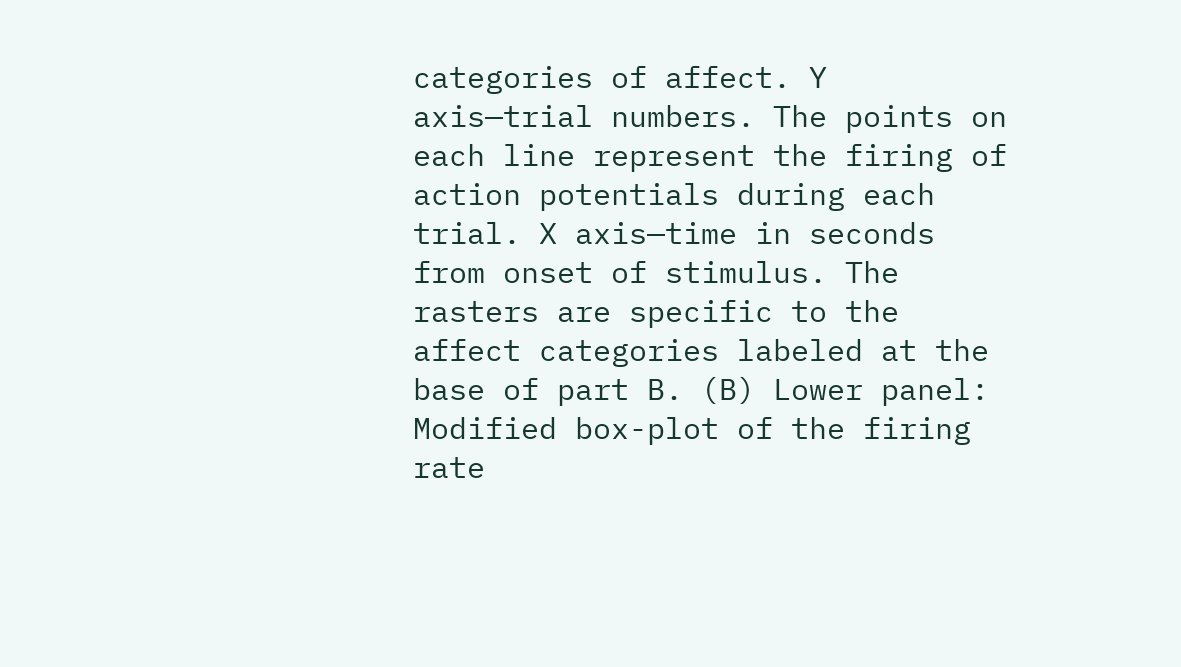categories of affect. Y axis—trial numbers. The points on each line represent the firing of action potentials during each trial. X axis—time in seconds from onset of stimulus. The rasters are specific to the affect categories labeled at the base of part B. (B) Lower panel: Modified box-plot of the firing rate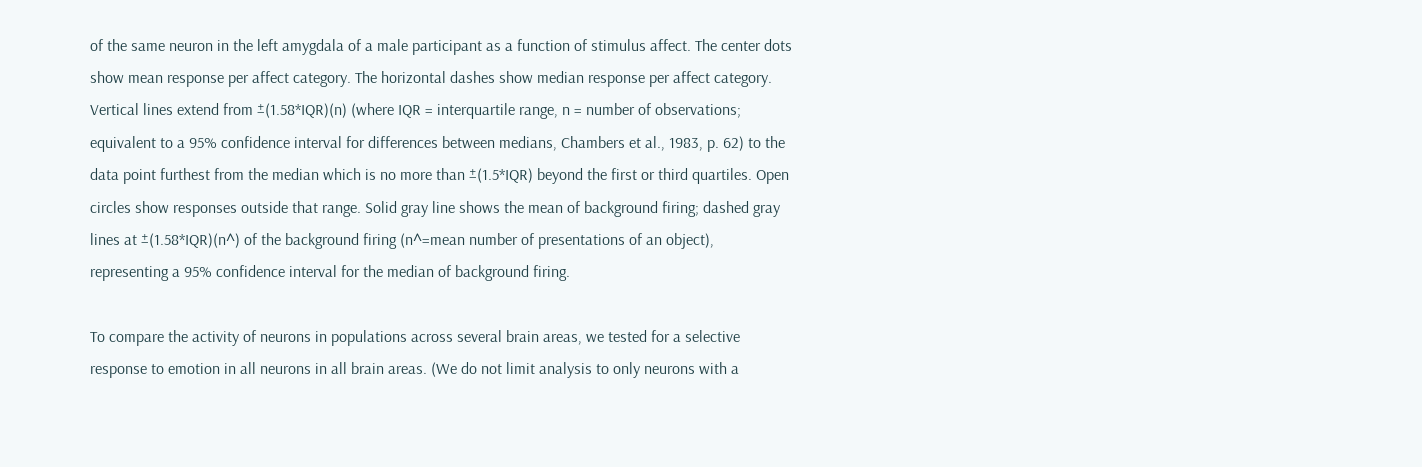of the same neuron in the left amygdala of a male participant as a function of stimulus affect. The center dots show mean response per affect category. The horizontal dashes show median response per affect category. Vertical lines extend from ±(1.58*IQR)(n) (where IQR = interquartile range, n = number of observations; equivalent to a 95% confidence interval for differences between medians, Chambers et al., 1983, p. 62) to the data point furthest from the median which is no more than ±(1.5*IQR) beyond the first or third quartiles. Open circles show responses outside that range. Solid gray line shows the mean of background firing; dashed gray lines at ±(1.58*IQR)(n^) of the background firing (n^=mean number of presentations of an object), representing a 95% confidence interval for the median of background firing.

To compare the activity of neurons in populations across several brain areas, we tested for a selective response to emotion in all neurons in all brain areas. (We do not limit analysis to only neurons with a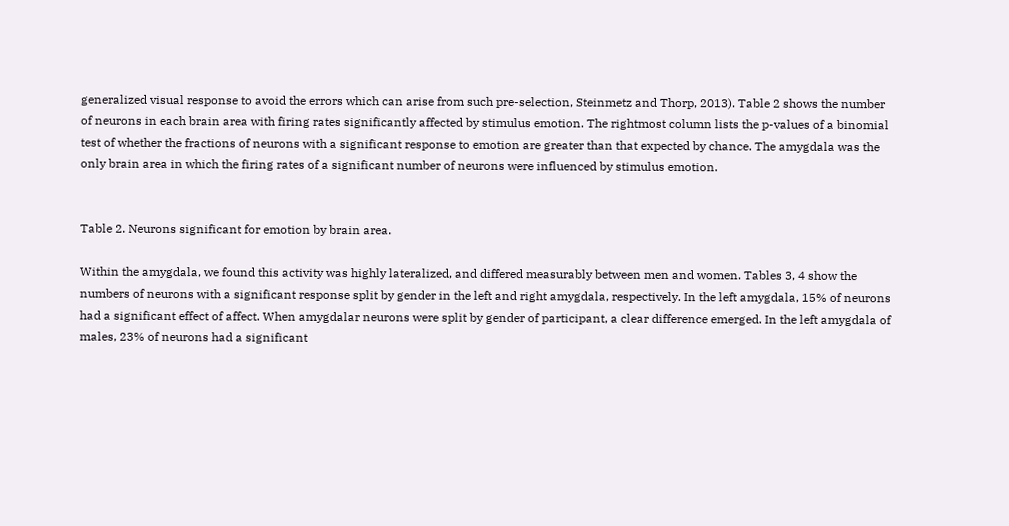generalized visual response to avoid the errors which can arise from such pre-selection, Steinmetz and Thorp, 2013). Table 2 shows the number of neurons in each brain area with firing rates significantly affected by stimulus emotion. The rightmost column lists the p-values of a binomial test of whether the fractions of neurons with a significant response to emotion are greater than that expected by chance. The amygdala was the only brain area in which the firing rates of a significant number of neurons were influenced by stimulus emotion.


Table 2. Neurons significant for emotion by brain area.

Within the amygdala, we found this activity was highly lateralized, and differed measurably between men and women. Tables 3, 4 show the numbers of neurons with a significant response split by gender in the left and right amygdala, respectively. In the left amygdala, 15% of neurons had a significant effect of affect. When amygdalar neurons were split by gender of participant, a clear difference emerged. In the left amygdala of males, 23% of neurons had a significant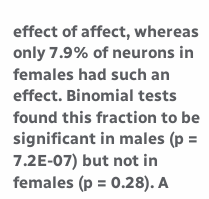effect of affect, whereas only 7.9% of neurons in females had such an effect. Binomial tests found this fraction to be significant in males (p = 7.2E-07) but not in females (p = 0.28). A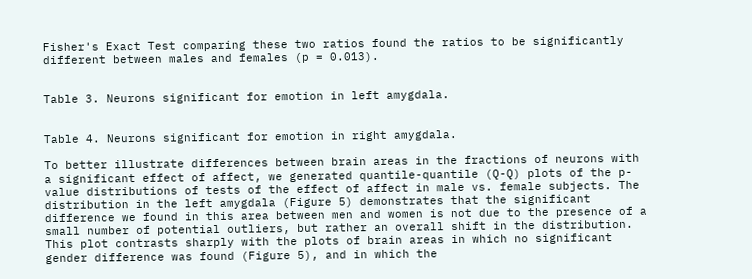Fisher's Exact Test comparing these two ratios found the ratios to be significantly different between males and females (p = 0.013).


Table 3. Neurons significant for emotion in left amygdala.


Table 4. Neurons significant for emotion in right amygdala.

To better illustrate differences between brain areas in the fractions of neurons with a significant effect of affect, we generated quantile-quantile (Q-Q) plots of the p-value distributions of tests of the effect of affect in male vs. female subjects. The distribution in the left amygdala (Figure 5) demonstrates that the significant difference we found in this area between men and women is not due to the presence of a small number of potential outliers, but rather an overall shift in the distribution. This plot contrasts sharply with the plots of brain areas in which no significant gender difference was found (Figure 5), and in which the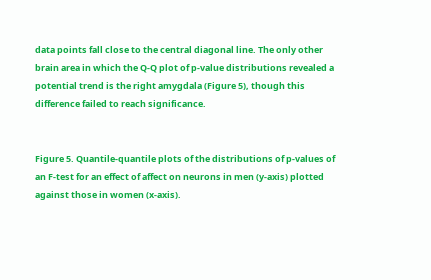data points fall close to the central diagonal line. The only other brain area in which the Q-Q plot of p-value distributions revealed a potential trend is the right amygdala (Figure 5), though this difference failed to reach significance.


Figure 5. Quantile-quantile plots of the distributions of p-values of an F-test for an effect of affect on neurons in men (y-axis) plotted against those in women (x-axis).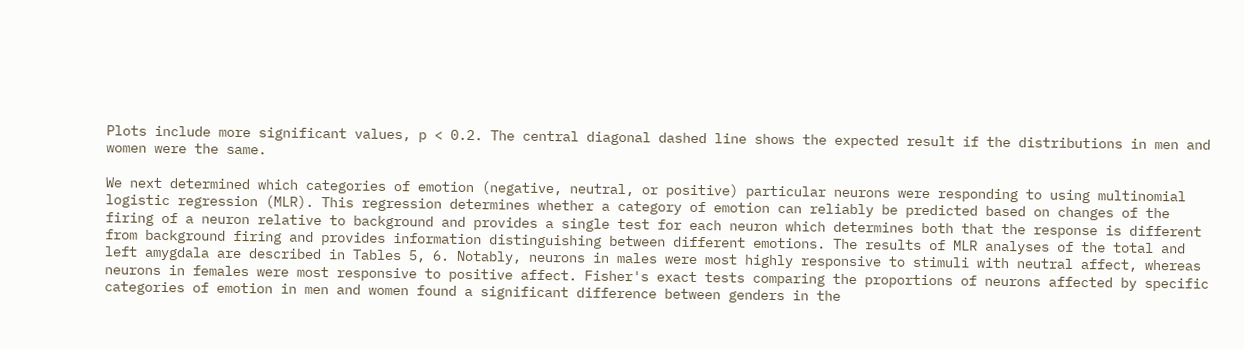Plots include more significant values, p < 0.2. The central diagonal dashed line shows the expected result if the distributions in men and women were the same.

We next determined which categories of emotion (negative, neutral, or positive) particular neurons were responding to using multinomial logistic regression (MLR). This regression determines whether a category of emotion can reliably be predicted based on changes of the firing of a neuron relative to background and provides a single test for each neuron which determines both that the response is different from background firing and provides information distinguishing between different emotions. The results of MLR analyses of the total and left amygdala are described in Tables 5, 6. Notably, neurons in males were most highly responsive to stimuli with neutral affect, whereas neurons in females were most responsive to positive affect. Fisher's exact tests comparing the proportions of neurons affected by specific categories of emotion in men and women found a significant difference between genders in the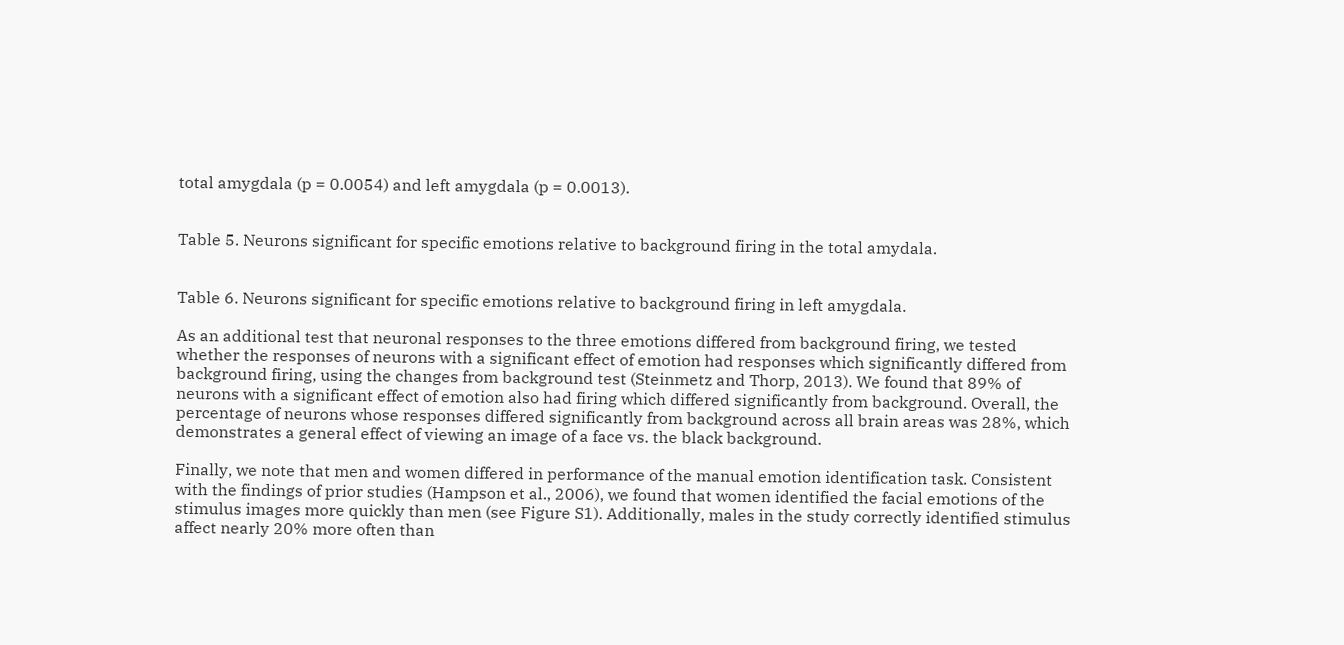total amygdala (p = 0.0054) and left amygdala (p = 0.0013).


Table 5. Neurons significant for specific emotions relative to background firing in the total amydala.


Table 6. Neurons significant for specific emotions relative to background firing in left amygdala.

As an additional test that neuronal responses to the three emotions differed from background firing, we tested whether the responses of neurons with a significant effect of emotion had responses which significantly differed from background firing, using the changes from background test (Steinmetz and Thorp, 2013). We found that 89% of neurons with a significant effect of emotion also had firing which differed significantly from background. Overall, the percentage of neurons whose responses differed significantly from background across all brain areas was 28%, which demonstrates a general effect of viewing an image of a face vs. the black background.

Finally, we note that men and women differed in performance of the manual emotion identification task. Consistent with the findings of prior studies (Hampson et al., 2006), we found that women identified the facial emotions of the stimulus images more quickly than men (see Figure S1). Additionally, males in the study correctly identified stimulus affect nearly 20% more often than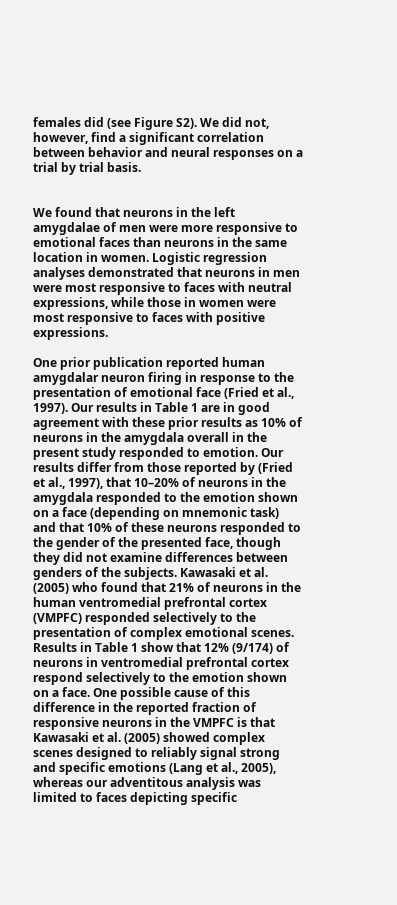females did (see Figure S2). We did not, however, find a significant correlation between behavior and neural responses on a trial by trial basis.


We found that neurons in the left amygdalae of men were more responsive to emotional faces than neurons in the same location in women. Logistic regression analyses demonstrated that neurons in men were most responsive to faces with neutral expressions, while those in women were most responsive to faces with positive expressions.

One prior publication reported human amygdalar neuron firing in response to the presentation of emotional face (Fried et al., 1997). Our results in Table 1 are in good agreement with these prior results as 10% of neurons in the amygdala overall in the present study responded to emotion. Our results differ from those reported by (Fried et al., 1997), that 10–20% of neurons in the amygdala responded to the emotion shown on a face (depending on mnemonic task) and that 10% of these neurons responded to the gender of the presented face, though they did not examine differences between genders of the subjects. Kawasaki et al. (2005) who found that 21% of neurons in the human ventromedial prefrontal cortex (VMPFC) responded selectively to the presentation of complex emotional scenes. Results in Table 1 show that 12% (9/174) of neurons in ventromedial prefrontal cortex respond selectively to the emotion shown on a face. One possible cause of this difference in the reported fraction of responsive neurons in the VMPFC is that Kawasaki et al. (2005) showed complex scenes designed to reliably signal strong and specific emotions (Lang et al., 2005), whereas our adventitous analysis was limited to faces depicting specific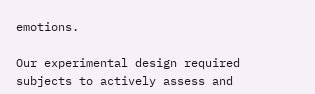emotions.

Our experimental design required subjects to actively assess and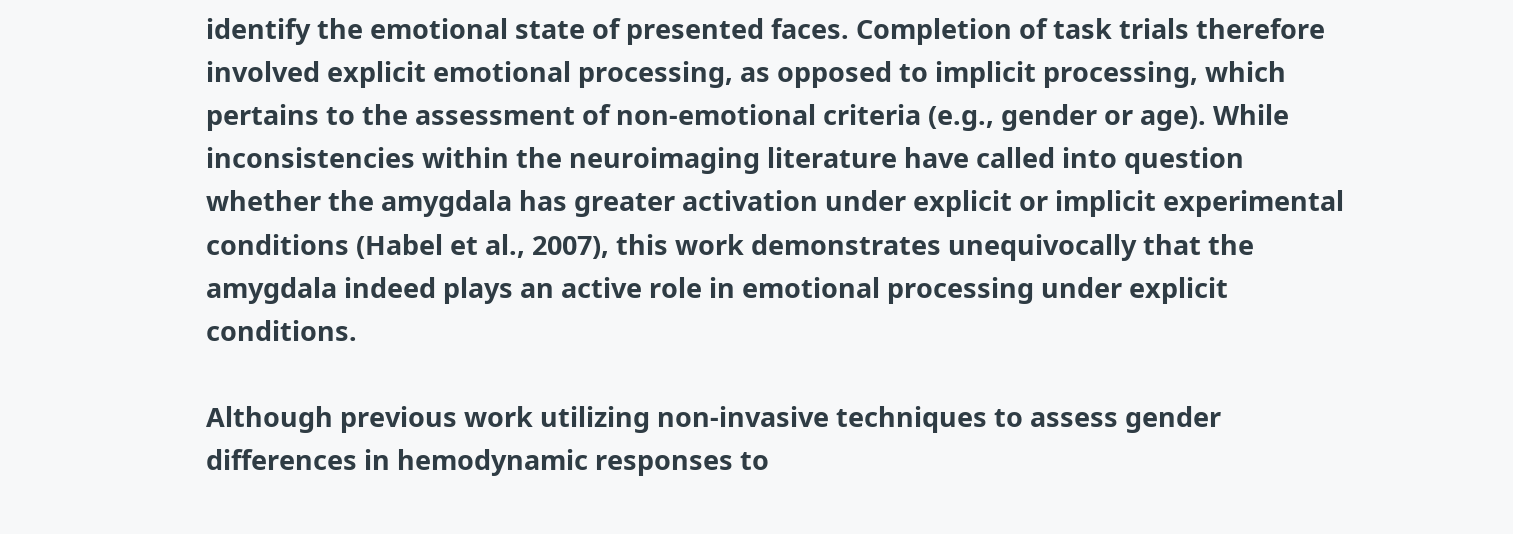identify the emotional state of presented faces. Completion of task trials therefore involved explicit emotional processing, as opposed to implicit processing, which pertains to the assessment of non-emotional criteria (e.g., gender or age). While inconsistencies within the neuroimaging literature have called into question whether the amygdala has greater activation under explicit or implicit experimental conditions (Habel et al., 2007), this work demonstrates unequivocally that the amygdala indeed plays an active role in emotional processing under explicit conditions.

Although previous work utilizing non-invasive techniques to assess gender differences in hemodynamic responses to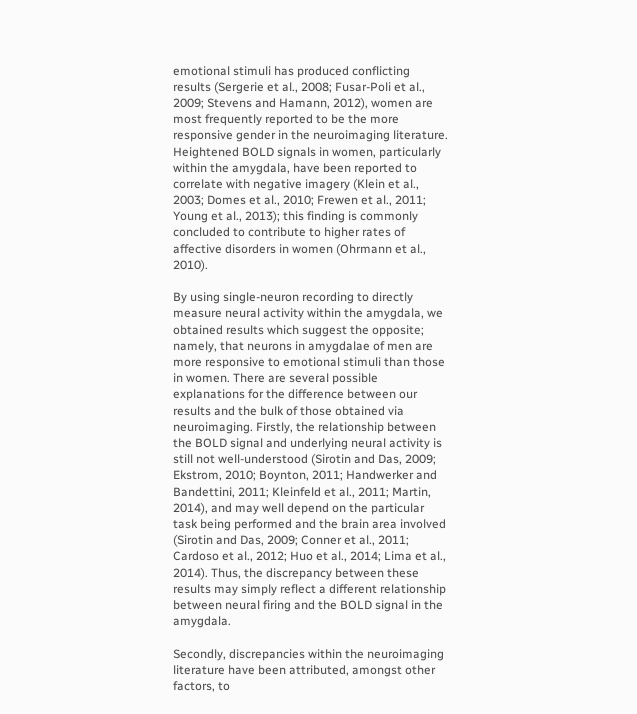emotional stimuli has produced conflicting results (Sergerie et al., 2008; Fusar-Poli et al., 2009; Stevens and Hamann, 2012), women are most frequently reported to be the more responsive gender in the neuroimaging literature. Heightened BOLD signals in women, particularly within the amygdala, have been reported to correlate with negative imagery (Klein et al., 2003; Domes et al., 2010; Frewen et al., 2011; Young et al., 2013); this finding is commonly concluded to contribute to higher rates of affective disorders in women (Ohrmann et al., 2010).

By using single-neuron recording to directly measure neural activity within the amygdala, we obtained results which suggest the opposite; namely, that neurons in amygdalae of men are more responsive to emotional stimuli than those in women. There are several possible explanations for the difference between our results and the bulk of those obtained via neuroimaging. Firstly, the relationship between the BOLD signal and underlying neural activity is still not well-understood (Sirotin and Das, 2009; Ekstrom, 2010; Boynton, 2011; Handwerker and Bandettini, 2011; Kleinfeld et al., 2011; Martin, 2014), and may well depend on the particular task being performed and the brain area involved (Sirotin and Das, 2009; Conner et al., 2011; Cardoso et al., 2012; Huo et al., 2014; Lima et al., 2014). Thus, the discrepancy between these results may simply reflect a different relationship between neural firing and the BOLD signal in the amygdala.

Secondly, discrepancies within the neuroimaging literature have been attributed, amongst other factors, to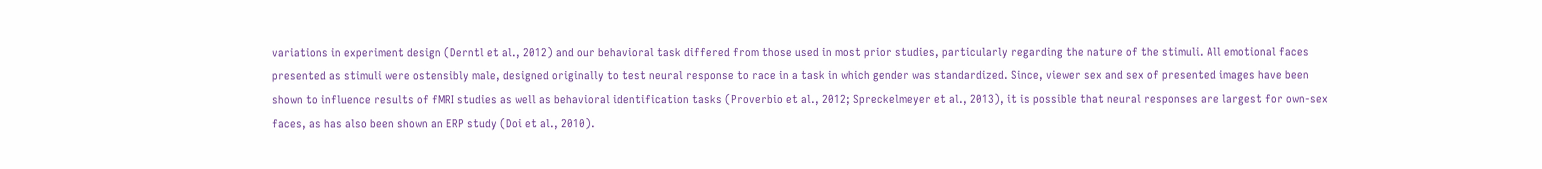variations in experiment design (Derntl et al., 2012) and our behavioral task differed from those used in most prior studies, particularly regarding the nature of the stimuli. All emotional faces presented as stimuli were ostensibly male, designed originally to test neural response to race in a task in which gender was standardized. Since, viewer sex and sex of presented images have been shown to influence results of fMRI studies as well as behavioral identification tasks (Proverbio et al., 2012; Spreckelmeyer et al., 2013), it is possible that neural responses are largest for own-sex faces, as has also been shown an ERP study (Doi et al., 2010).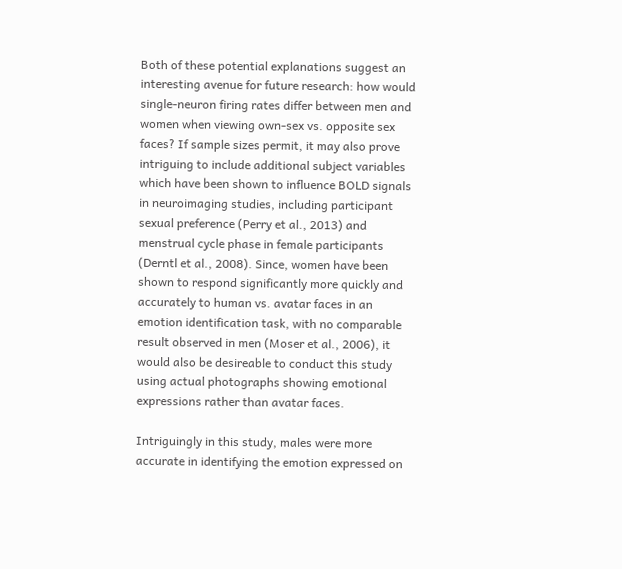Both of these potential explanations suggest an interesting avenue for future research: how would single-neuron firing rates differ between men and women when viewing own-sex vs. opposite sex faces? If sample sizes permit, it may also prove intriguing to include additional subject variables which have been shown to influence BOLD signals in neuroimaging studies, including participant sexual preference (Perry et al., 2013) and menstrual cycle phase in female participants (Derntl et al., 2008). Since, women have been shown to respond significantly more quickly and accurately to human vs. avatar faces in an emotion identification task, with no comparable result observed in men (Moser et al., 2006), it would also be desireable to conduct this study using actual photographs showing emotional expressions rather than avatar faces.

Intriguingly in this study, males were more accurate in identifying the emotion expressed on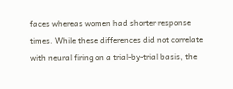faces whereas women had shorter response times. While these differences did not correlate with neural firing on a trial-by-trial basis, the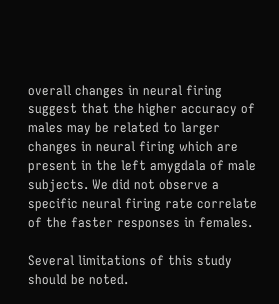overall changes in neural firing suggest that the higher accuracy of males may be related to larger changes in neural firing which are present in the left amygdala of male subjects. We did not observe a specific neural firing rate correlate of the faster responses in females.

Several limitations of this study should be noted.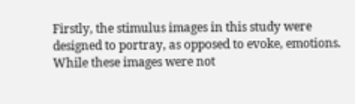Firstly, the stimulus images in this study were designed to portray, as opposed to evoke, emotions. While these images were not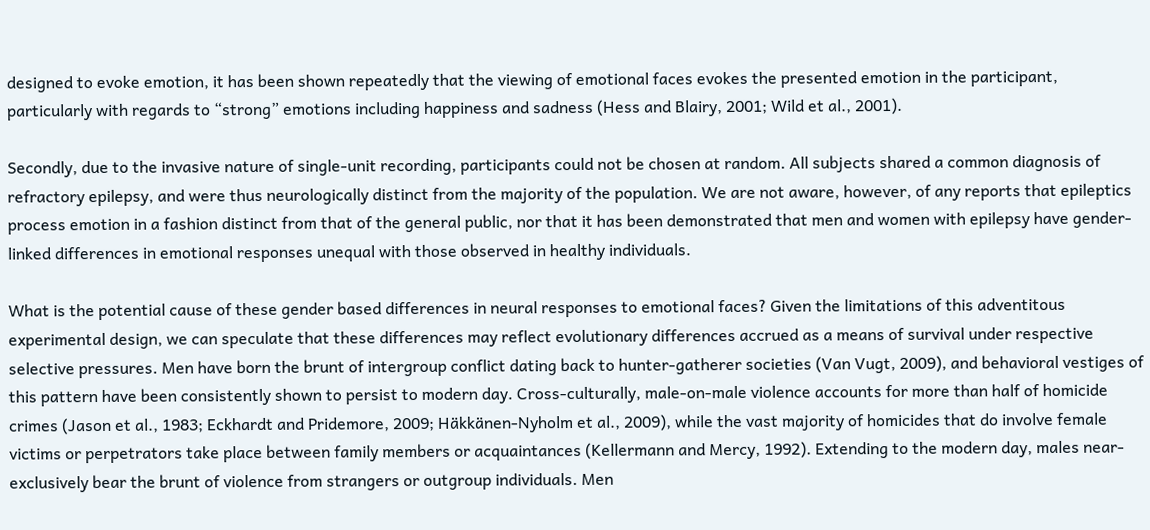designed to evoke emotion, it has been shown repeatedly that the viewing of emotional faces evokes the presented emotion in the participant, particularly with regards to “strong” emotions including happiness and sadness (Hess and Blairy, 2001; Wild et al., 2001).

Secondly, due to the invasive nature of single-unit recording, participants could not be chosen at random. All subjects shared a common diagnosis of refractory epilepsy, and were thus neurologically distinct from the majority of the population. We are not aware, however, of any reports that epileptics process emotion in a fashion distinct from that of the general public, nor that it has been demonstrated that men and women with epilepsy have gender-linked differences in emotional responses unequal with those observed in healthy individuals.

What is the potential cause of these gender based differences in neural responses to emotional faces? Given the limitations of this adventitous experimental design, we can speculate that these differences may reflect evolutionary differences accrued as a means of survival under respective selective pressures. Men have born the brunt of intergroup conflict dating back to hunter-gatherer societies (Van Vugt, 2009), and behavioral vestiges of this pattern have been consistently shown to persist to modern day. Cross-culturally, male-on-male violence accounts for more than half of homicide crimes (Jason et al., 1983; Eckhardt and Pridemore, 2009; Häkkänen-Nyholm et al., 2009), while the vast majority of homicides that do involve female victims or perpetrators take place between family members or acquaintances (Kellermann and Mercy, 1992). Extending to the modern day, males near-exclusively bear the brunt of violence from strangers or outgroup individuals. Men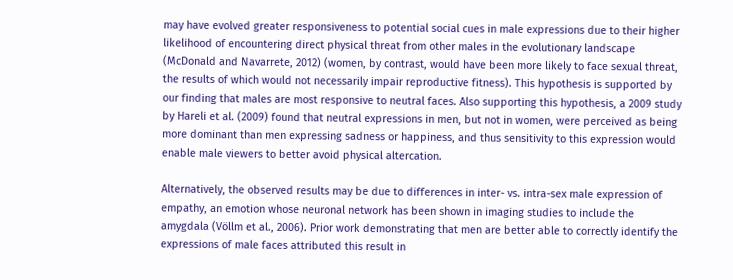may have evolved greater responsiveness to potential social cues in male expressions due to their higher likelihood of encountering direct physical threat from other males in the evolutionary landscape (McDonald and Navarrete, 2012) (women, by contrast, would have been more likely to face sexual threat, the results of which would not necessarily impair reproductive fitness). This hypothesis is supported by our finding that males are most responsive to neutral faces. Also supporting this hypothesis, a 2009 study by Hareli et al. (2009) found that neutral expressions in men, but not in women, were perceived as being more dominant than men expressing sadness or happiness, and thus sensitivity to this expression would enable male viewers to better avoid physical altercation.

Alternatively, the observed results may be due to differences in inter- vs. intra-sex male expression of empathy, an emotion whose neuronal network has been shown in imaging studies to include the amygdala (Völlm et al., 2006). Prior work demonstrating that men are better able to correctly identify the expressions of male faces attributed this result in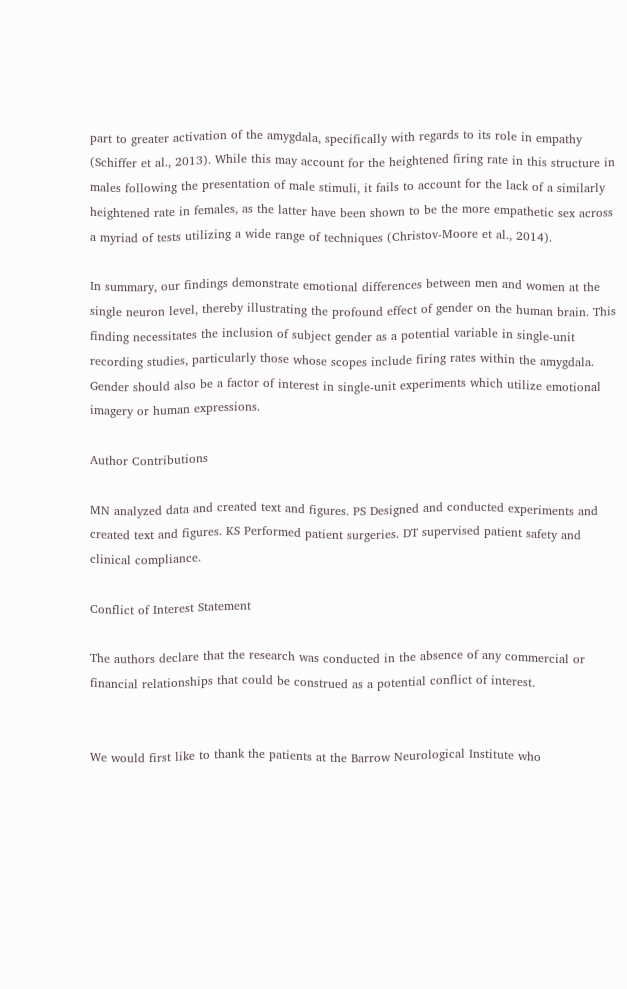part to greater activation of the amygdala, specifically with regards to its role in empathy (Schiffer et al., 2013). While this may account for the heightened firing rate in this structure in males following the presentation of male stimuli, it fails to account for the lack of a similarly heightened rate in females, as the latter have been shown to be the more empathetic sex across a myriad of tests utilizing a wide range of techniques (Christov-Moore et al., 2014).

In summary, our findings demonstrate emotional differences between men and women at the single neuron level, thereby illustrating the profound effect of gender on the human brain. This finding necessitates the inclusion of subject gender as a potential variable in single-unit recording studies, particularly those whose scopes include firing rates within the amygdala. Gender should also be a factor of interest in single-unit experiments which utilize emotional imagery or human expressions.

Author Contributions

MN analyzed data and created text and figures. PS Designed and conducted experiments and created text and figures. KS Performed patient surgeries. DT supervised patient safety and clinical compliance.

Conflict of Interest Statement

The authors declare that the research was conducted in the absence of any commercial or financial relationships that could be construed as a potential conflict of interest.


We would first like to thank the patients at the Barrow Neurological Institute who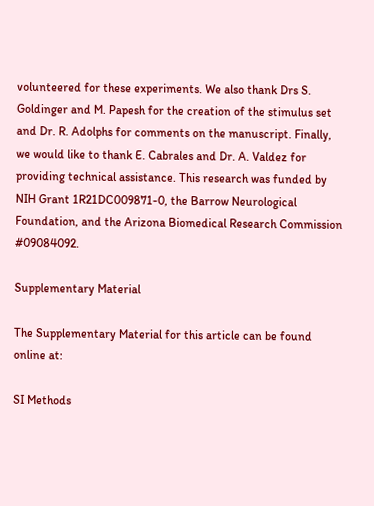volunteered for these experiments. We also thank Drs S. Goldinger and M. Papesh for the creation of the stimulus set and Dr. R. Adolphs for comments on the manuscript. Finally, we would like to thank E. Cabrales and Dr. A. Valdez for providing technical assistance. This research was funded by NIH Grant 1R21DC009871-0, the Barrow Neurological Foundation, and the Arizona Biomedical Research Commission #09084092.

Supplementary Material

The Supplementary Material for this article can be found online at:

SI Methods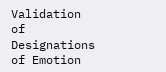Validation of Designations of Emotion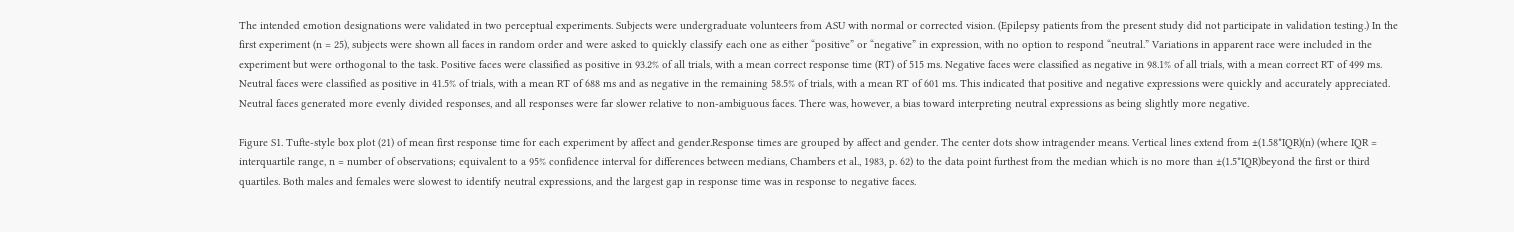The intended emotion designations were validated in two perceptual experiments. Subjects were undergraduate volunteers from ASU with normal or corrected vision. (Epilepsy patients from the present study did not participate in validation testing.) In the first experiment (n = 25), subjects were shown all faces in random order and were asked to quickly classify each one as either “positive” or “negative” in expression, with no option to respond “neutral.” Variations in apparent race were included in the experiment but were orthogonal to the task. Positive faces were classified as positive in 93.2% of all trials, with a mean correct response time (RT) of 515 ms. Negative faces were classified as negative in 98.1% of all trials, with a mean correct RT of 499 ms. Neutral faces were classified as positive in 41.5% of trials, with a mean RT of 688 ms and as negative in the remaining 58.5% of trials, with a mean RT of 601 ms. This indicated that positive and negative expressions were quickly and accurately appreciated. Neutral faces generated more evenly divided responses, and all responses were far slower relative to non-ambiguous faces. There was, however, a bias toward interpreting neutral expressions as being slightly more negative.

Figure S1. Tufte-style box plot (21) of mean first response time for each experiment by affect and gender.Response times are grouped by affect and gender. The center dots show intragender means. Vertical lines extend from ±(1.58*IQR)(n) (where IQR = interquartile range, n = number of observations; equivalent to a 95% confidence interval for differences between medians, Chambers et al., 1983, p. 62) to the data point furthest from the median which is no more than ±(1.5*IQR)beyond the first or third quartiles. Both males and females were slowest to identify neutral expressions, and the largest gap in response time was in response to negative faces.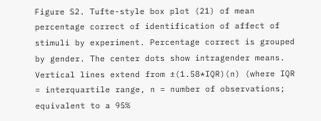Figure S2. Tufte-style box plot (21) of mean percentage correct of identification of affect of stimuli by experiment. Percentage correct is grouped by gender. The center dots show intragender means. Vertical lines extend from ±(1.58*IQR)(n) (where IQR = interquartile range, n = number of observations; equivalent to a 95%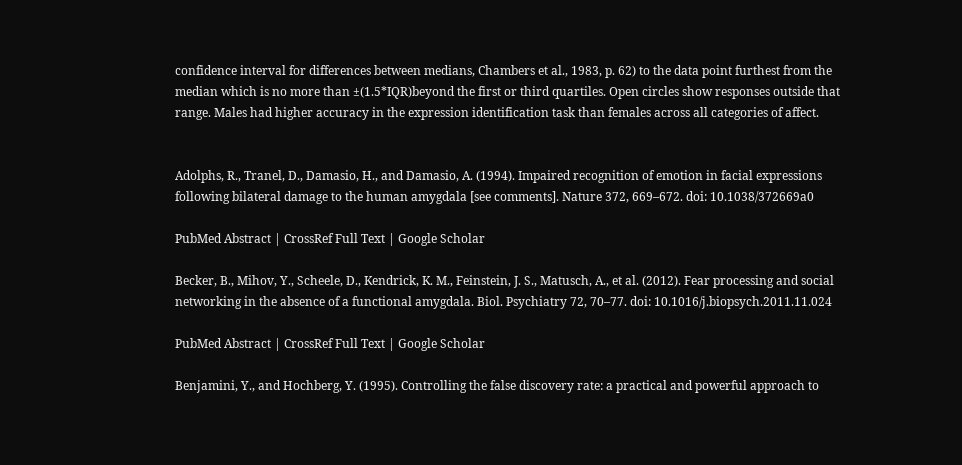confidence interval for differences between medians, Chambers et al., 1983, p. 62) to the data point furthest from the median which is no more than ±(1.5*IQR)beyond the first or third quartiles. Open circles show responses outside that range. Males had higher accuracy in the expression identification task than females across all categories of affect.


Adolphs, R., Tranel, D., Damasio, H., and Damasio, A. (1994). Impaired recognition of emotion in facial expressions following bilateral damage to the human amygdala [see comments]. Nature 372, 669–672. doi: 10.1038/372669a0

PubMed Abstract | CrossRef Full Text | Google Scholar

Becker, B., Mihov, Y., Scheele, D., Kendrick, K. M., Feinstein, J. S., Matusch, A., et al. (2012). Fear processing and social networking in the absence of a functional amygdala. Biol. Psychiatry 72, 70–77. doi: 10.1016/j.biopsych.2011.11.024

PubMed Abstract | CrossRef Full Text | Google Scholar

Benjamini, Y., and Hochberg, Y. (1995). Controlling the false discovery rate: a practical and powerful approach to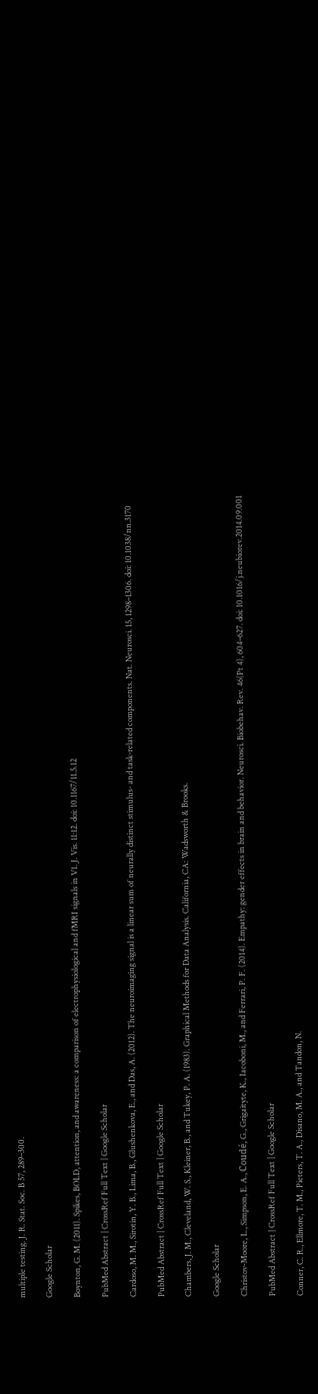multiple testing. J. R. Stat. Soc. B 57, 289–300.

Google Scholar

Boynton, G. M. (2011). Spikes, BOLD, attention, and awareness: a comparison of electrophysiological and fMRI signals in V1. J. Vis. 11:12. doi: 10.1167/11.5.12

PubMed Abstract | CrossRef Full Text | Google Scholar

Cardoso, M. M., Sirotin, Y. B., Lima, B., Glushenkova, E., and Das, A. (2012). The neuroimaging signal is a linear sum of neurally distinct stimulus- and task-related components. Nat. Neurosci. 15, 1298–1306. doi: 10.1038/nn.3170

PubMed Abstract | CrossRef Full Text | Google Scholar

Chambers, J. M., Cleveland, W. S., Kleiner, B., and Tukey, P. A. (1983). Graphical Methods for Data Analysis. California, CA: Wadsworth & Brooks.

Google Scholar

Christov-Moore, L., Simpson, E. A., Coudé, G., Grigaityte, K., Iacoboni, M., and Ferrari, P. F. (2014). Empathy: gender effects in brain and behavior. Neurosci. Biobehav. Rev. 46(Pt 4), 604–627. doi: 10.1016/j.neubiorev.2014.09.001

PubMed Abstract | CrossRef Full Text | Google Scholar

Conner, C. R., Ellmore, T. M., Pieters, T. A., Disano, M. A., and Tandon, N.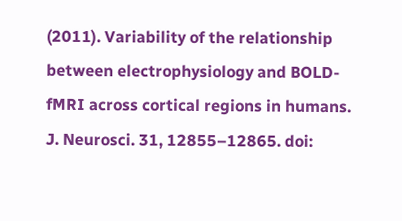(2011). Variability of the relationship between electrophysiology and BOLD-fMRI across cortical regions in humans. J. Neurosci. 31, 12855–12865. doi: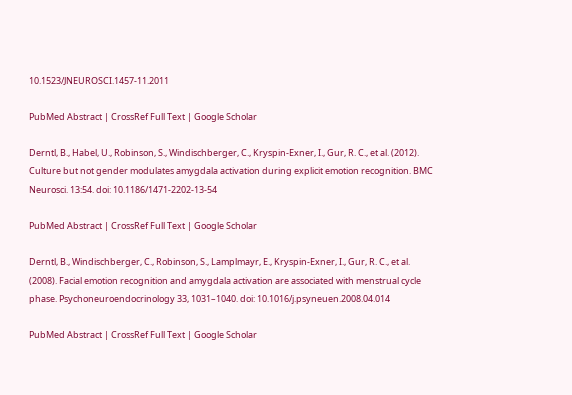10.1523/JNEUROSCI.1457-11.2011

PubMed Abstract | CrossRef Full Text | Google Scholar

Derntl, B., Habel, U., Robinson, S., Windischberger, C., Kryspin-Exner, I., Gur, R. C., et al. (2012). Culture but not gender modulates amygdala activation during explicit emotion recognition. BMC Neurosci. 13:54. doi: 10.1186/1471-2202-13-54

PubMed Abstract | CrossRef Full Text | Google Scholar

Derntl, B., Windischberger, C., Robinson, S., Lamplmayr, E., Kryspin-Exner, I., Gur, R. C., et al. (2008). Facial emotion recognition and amygdala activation are associated with menstrual cycle phase. Psychoneuroendocrinology 33, 1031–1040. doi: 10.1016/j.psyneuen.2008.04.014

PubMed Abstract | CrossRef Full Text | Google Scholar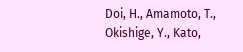Doi, H., Amamoto, T., Okishige, Y., Kato,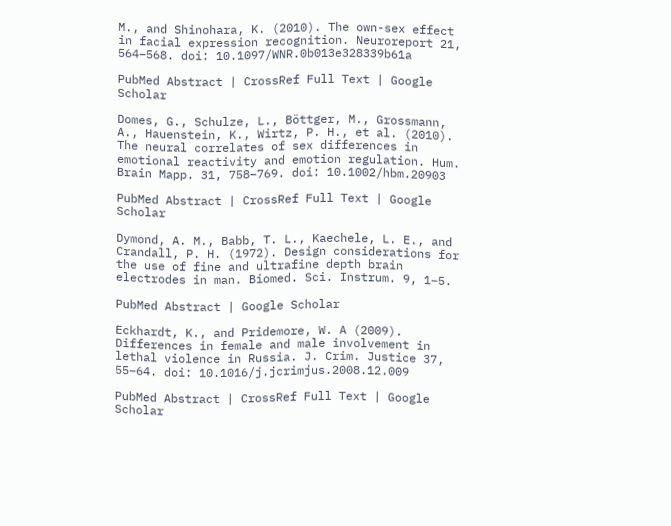M., and Shinohara, K. (2010). The own-sex effect in facial expression recognition. Neuroreport 21, 564–568. doi: 10.1097/WNR.0b013e328339b61a

PubMed Abstract | CrossRef Full Text | Google Scholar

Domes, G., Schulze, L., Böttger, M., Grossmann, A., Hauenstein, K., Wirtz, P. H., et al. (2010). The neural correlates of sex differences in emotional reactivity and emotion regulation. Hum. Brain Mapp. 31, 758–769. doi: 10.1002/hbm.20903

PubMed Abstract | CrossRef Full Text | Google Scholar

Dymond, A. M., Babb, T. L., Kaechele, L. E., and Crandall, P. H. (1972). Design considerations for the use of fine and ultrafine depth brain electrodes in man. Biomed. Sci. Instrum. 9, 1–5.

PubMed Abstract | Google Scholar

Eckhardt, K., and Pridemore, W. A (2009). Differences in female and male involvement in lethal violence in Russia. J. Crim. Justice 37, 55–64. doi: 10.1016/j.jcrimjus.2008.12.009

PubMed Abstract | CrossRef Full Text | Google Scholar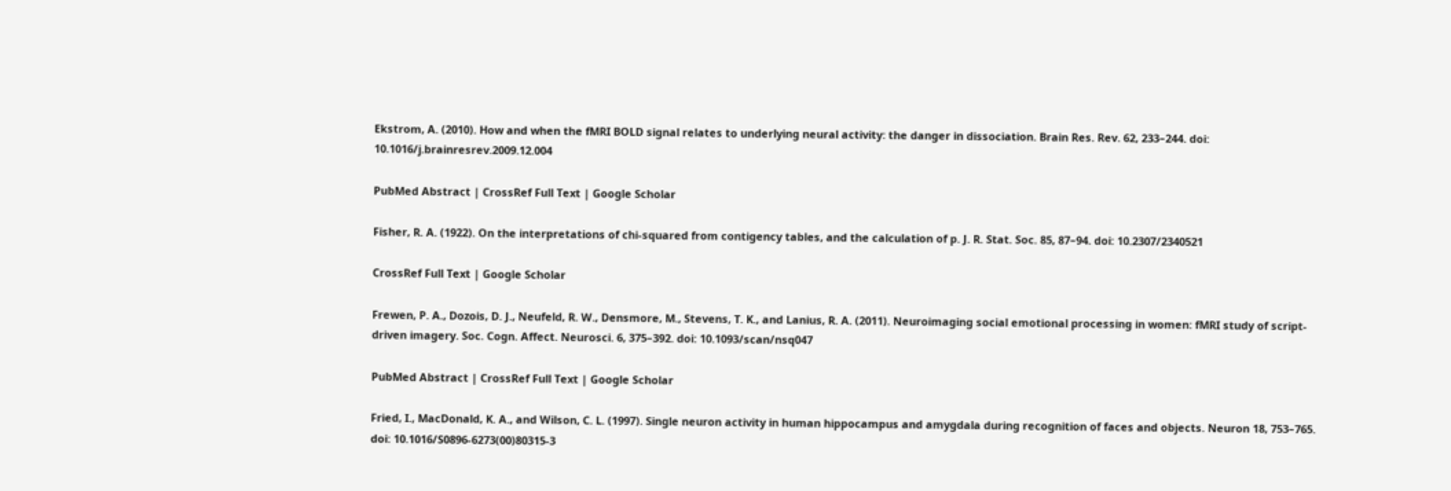Ekstrom, A. (2010). How and when the fMRI BOLD signal relates to underlying neural activity: the danger in dissociation. Brain Res. Rev. 62, 233–244. doi: 10.1016/j.brainresrev.2009.12.004

PubMed Abstract | CrossRef Full Text | Google Scholar

Fisher, R. A. (1922). On the interpretations of chi-squared from contigency tables, and the calculation of p. J. R. Stat. Soc. 85, 87–94. doi: 10.2307/2340521

CrossRef Full Text | Google Scholar

Frewen, P. A., Dozois, D. J., Neufeld, R. W., Densmore, M., Stevens, T. K., and Lanius, R. A. (2011). Neuroimaging social emotional processing in women: fMRI study of script-driven imagery. Soc. Cogn. Affect. Neurosci. 6, 375–392. doi: 10.1093/scan/nsq047

PubMed Abstract | CrossRef Full Text | Google Scholar

Fried, I., MacDonald, K. A., and Wilson, C. L. (1997). Single neuron activity in human hippocampus and amygdala during recognition of faces and objects. Neuron 18, 753–765. doi: 10.1016/S0896-6273(00)80315-3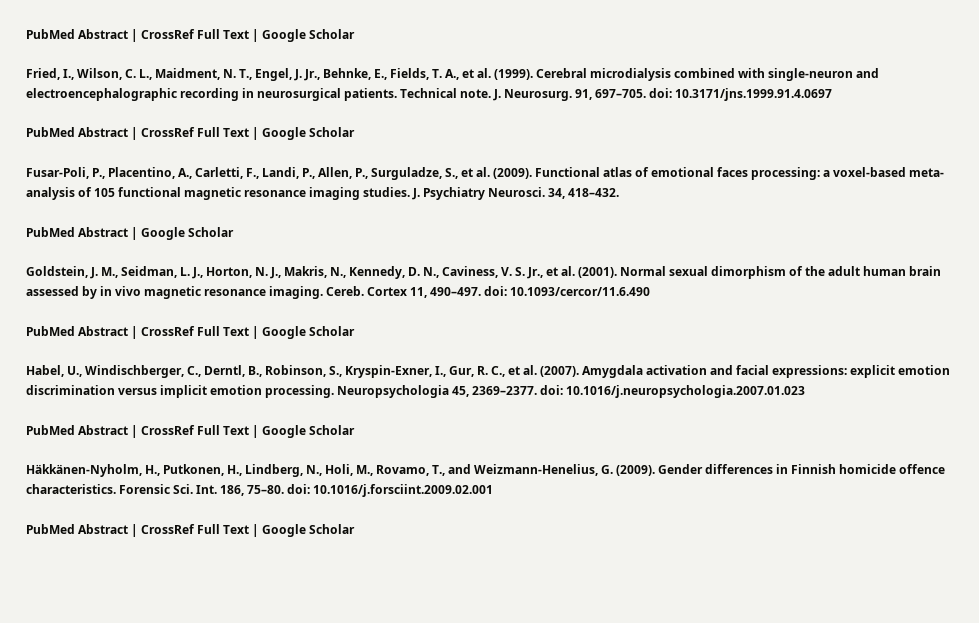PubMed Abstract | CrossRef Full Text | Google Scholar

Fried, I., Wilson, C. L., Maidment, N. T., Engel, J. Jr., Behnke, E., Fields, T. A., et al. (1999). Cerebral microdialysis combined with single-neuron and electroencephalographic recording in neurosurgical patients. Technical note. J. Neurosurg. 91, 697–705. doi: 10.3171/jns.1999.91.4.0697

PubMed Abstract | CrossRef Full Text | Google Scholar

Fusar-Poli, P., Placentino, A., Carletti, F., Landi, P., Allen, P., Surguladze, S., et al. (2009). Functional atlas of emotional faces processing: a voxel-based meta-analysis of 105 functional magnetic resonance imaging studies. J. Psychiatry Neurosci. 34, 418–432.

PubMed Abstract | Google Scholar

Goldstein, J. M., Seidman, L. J., Horton, N. J., Makris, N., Kennedy, D. N., Caviness, V. S. Jr., et al. (2001). Normal sexual dimorphism of the adult human brain assessed by in vivo magnetic resonance imaging. Cereb. Cortex 11, 490–497. doi: 10.1093/cercor/11.6.490

PubMed Abstract | CrossRef Full Text | Google Scholar

Habel, U., Windischberger, C., Derntl, B., Robinson, S., Kryspin-Exner, I., Gur, R. C., et al. (2007). Amygdala activation and facial expressions: explicit emotion discrimination versus implicit emotion processing. Neuropsychologia 45, 2369–2377. doi: 10.1016/j.neuropsychologia.2007.01.023

PubMed Abstract | CrossRef Full Text | Google Scholar

Häkkänen-Nyholm, H., Putkonen, H., Lindberg, N., Holi, M., Rovamo, T., and Weizmann-Henelius, G. (2009). Gender differences in Finnish homicide offence characteristics. Forensic Sci. Int. 186, 75–80. doi: 10.1016/j.forsciint.2009.02.001

PubMed Abstract | CrossRef Full Text | Google Scholar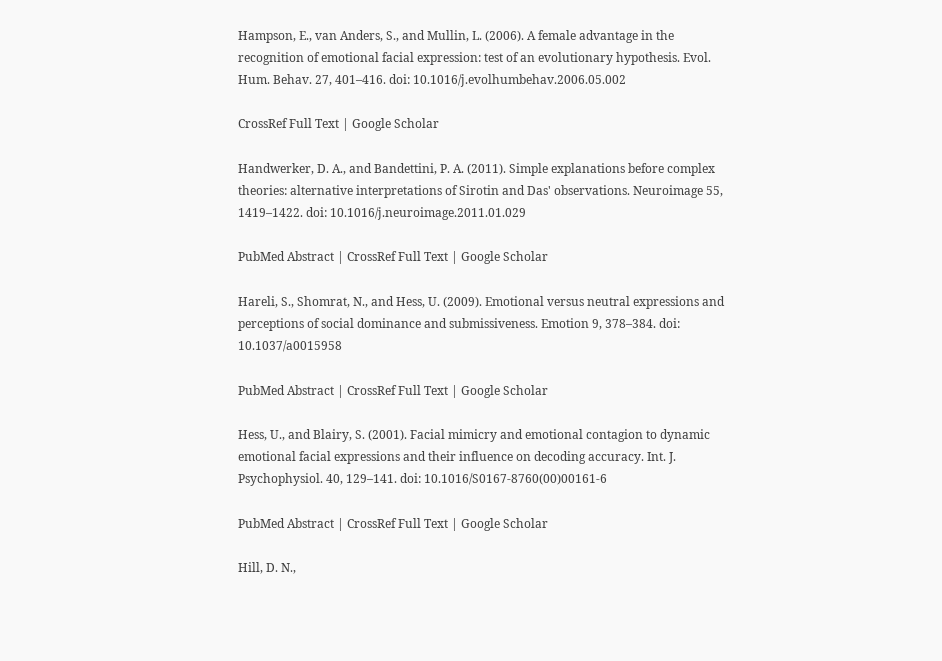Hampson, E., van Anders, S., and Mullin, L. (2006). A female advantage in the recognition of emotional facial expression: test of an evolutionary hypothesis. Evol. Hum. Behav. 27, 401–416. doi: 10.1016/j.evolhumbehav.2006.05.002

CrossRef Full Text | Google Scholar

Handwerker, D. A., and Bandettini, P. A. (2011). Simple explanations before complex theories: alternative interpretations of Sirotin and Das' observations. Neuroimage 55, 1419–1422. doi: 10.1016/j.neuroimage.2011.01.029

PubMed Abstract | CrossRef Full Text | Google Scholar

Hareli, S., Shomrat, N., and Hess, U. (2009). Emotional versus neutral expressions and perceptions of social dominance and submissiveness. Emotion 9, 378–384. doi: 10.1037/a0015958

PubMed Abstract | CrossRef Full Text | Google Scholar

Hess, U., and Blairy, S. (2001). Facial mimicry and emotional contagion to dynamic emotional facial expressions and their influence on decoding accuracy. Int. J. Psychophysiol. 40, 129–141. doi: 10.1016/S0167-8760(00)00161-6

PubMed Abstract | CrossRef Full Text | Google Scholar

Hill, D. N.,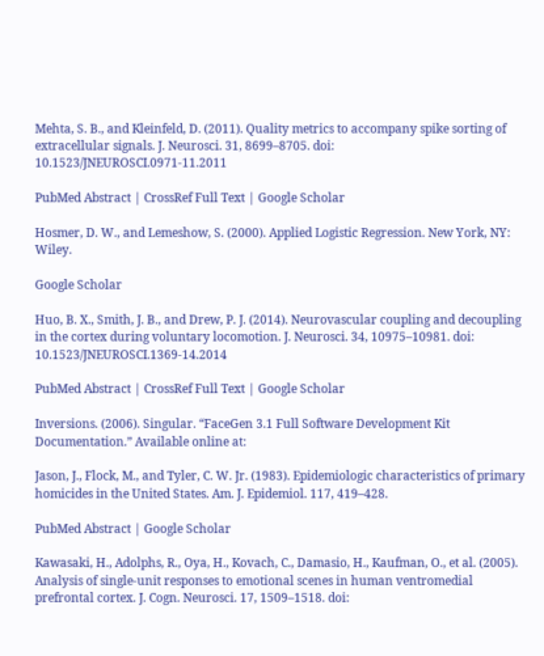Mehta, S. B., and Kleinfeld, D. (2011). Quality metrics to accompany spike sorting of extracellular signals. J. Neurosci. 31, 8699–8705. doi: 10.1523/JNEUROSCI.0971-11.2011

PubMed Abstract | CrossRef Full Text | Google Scholar

Hosmer, D. W., and Lemeshow, S. (2000). Applied Logistic Regression. New York, NY: Wiley.

Google Scholar

Huo, B. X., Smith, J. B., and Drew, P. J. (2014). Neurovascular coupling and decoupling in the cortex during voluntary locomotion. J. Neurosci. 34, 10975–10981. doi: 10.1523/JNEUROSCI.1369-14.2014

PubMed Abstract | CrossRef Full Text | Google Scholar

Inversions. (2006). Singular. “FaceGen 3.1 Full Software Development Kit Documentation.” Available online at:

Jason, J., Flock, M., and Tyler, C. W. Jr. (1983). Epidemiologic characteristics of primary homicides in the United States. Am. J. Epidemiol. 117, 419–428.

PubMed Abstract | Google Scholar

Kawasaki, H., Adolphs, R., Oya, H., Kovach, C., Damasio, H., Kaufman, O., et al. (2005). Analysis of single-unit responses to emotional scenes in human ventromedial prefrontal cortex. J. Cogn. Neurosci. 17, 1509–1518. doi: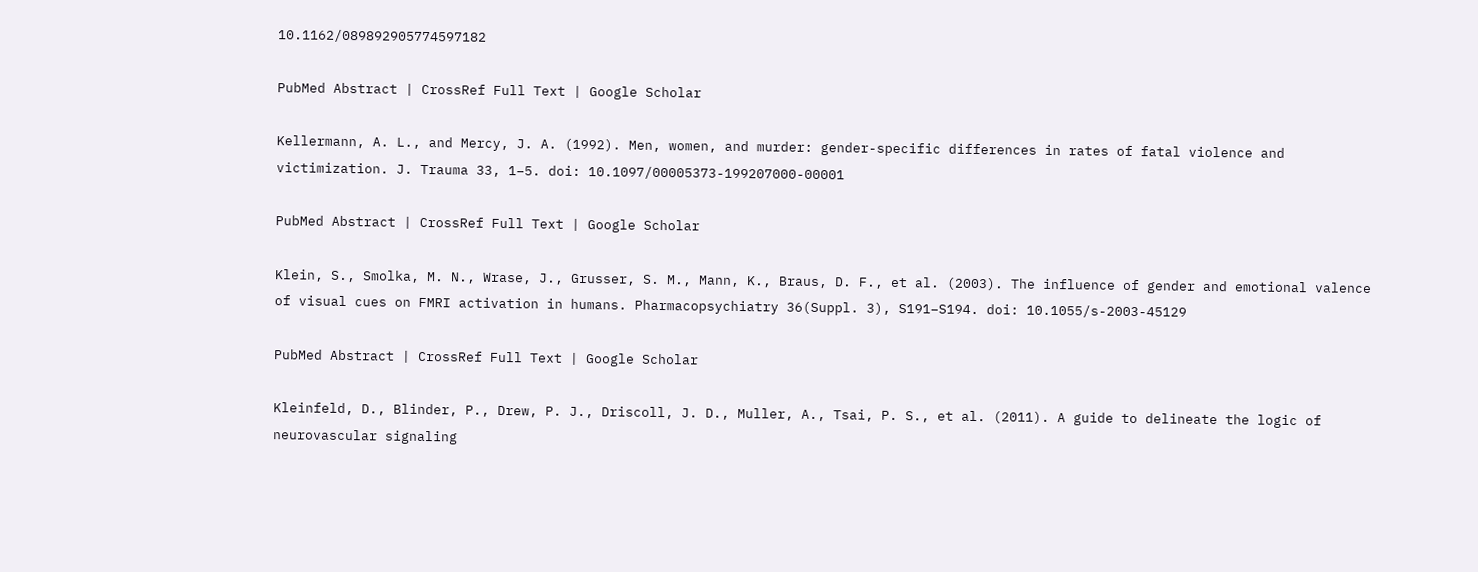10.1162/089892905774597182

PubMed Abstract | CrossRef Full Text | Google Scholar

Kellermann, A. L., and Mercy, J. A. (1992). Men, women, and murder: gender-specific differences in rates of fatal violence and victimization. J. Trauma 33, 1–5. doi: 10.1097/00005373-199207000-00001

PubMed Abstract | CrossRef Full Text | Google Scholar

Klein, S., Smolka, M. N., Wrase, J., Grusser, S. M., Mann, K., Braus, D. F., et al. (2003). The influence of gender and emotional valence of visual cues on FMRI activation in humans. Pharmacopsychiatry 36(Suppl. 3), S191–S194. doi: 10.1055/s-2003-45129

PubMed Abstract | CrossRef Full Text | Google Scholar

Kleinfeld, D., Blinder, P., Drew, P. J., Driscoll, J. D., Muller, A., Tsai, P. S., et al. (2011). A guide to delineate the logic of neurovascular signaling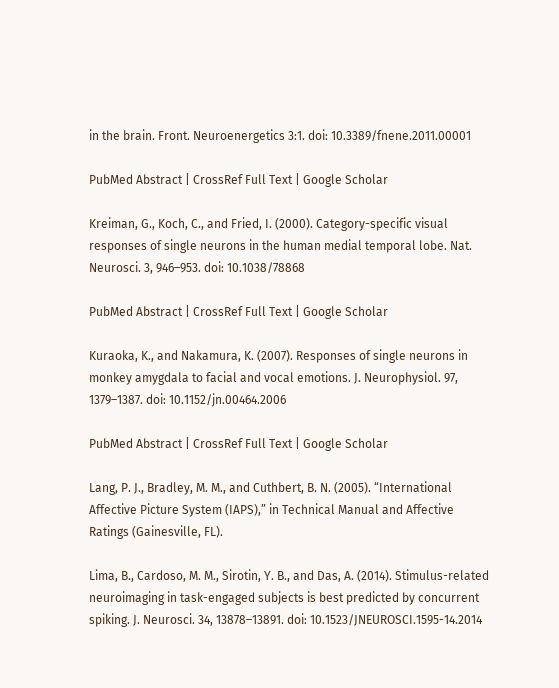in the brain. Front. Neuroenergetics 3:1. doi: 10.3389/fnene.2011.00001

PubMed Abstract | CrossRef Full Text | Google Scholar

Kreiman, G., Koch, C., and Fried, I. (2000). Category-specific visual responses of single neurons in the human medial temporal lobe. Nat. Neurosci. 3, 946–953. doi: 10.1038/78868

PubMed Abstract | CrossRef Full Text | Google Scholar

Kuraoka, K., and Nakamura, K. (2007). Responses of single neurons in monkey amygdala to facial and vocal emotions. J. Neurophysiol. 97, 1379–1387. doi: 10.1152/jn.00464.2006

PubMed Abstract | CrossRef Full Text | Google Scholar

Lang, P. J., Bradley, M. M., and Cuthbert, B. N. (2005). “International Affective Picture System (IAPS),” in Technical Manual and Affective Ratings (Gainesville, FL).

Lima, B., Cardoso, M. M., Sirotin, Y. B., and Das, A. (2014). Stimulus-related neuroimaging in task-engaged subjects is best predicted by concurrent spiking. J. Neurosci. 34, 13878–13891. doi: 10.1523/JNEUROSCI.1595-14.2014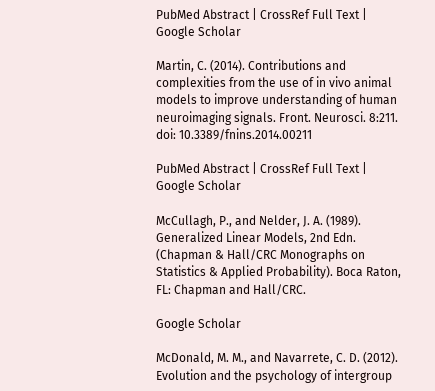PubMed Abstract | CrossRef Full Text | Google Scholar

Martin, C. (2014). Contributions and complexities from the use of in vivo animal models to improve understanding of human neuroimaging signals. Front. Neurosci. 8:211. doi: 10.3389/fnins.2014.00211

PubMed Abstract | CrossRef Full Text | Google Scholar

McCullagh, P., and Nelder, J. A. (1989). Generalized Linear Models, 2nd Edn. (Chapman & Hall/CRC Monographs on Statistics & Applied Probability). Boca Raton, FL: Chapman and Hall/CRC.

Google Scholar

McDonald, M. M., and Navarrete, C. D. (2012). Evolution and the psychology of intergroup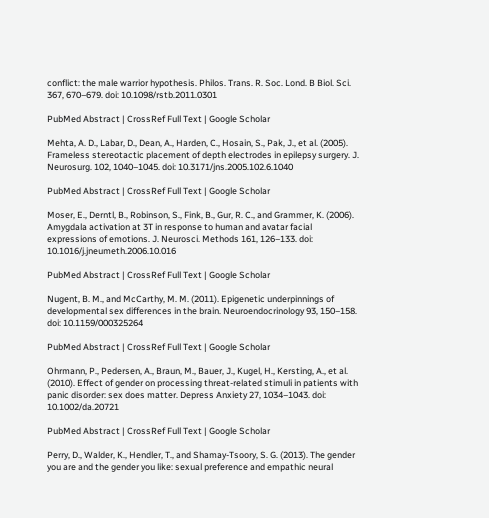conflict: the male warrior hypothesis. Philos. Trans. R. Soc. Lond. B Biol. Sci. 367, 670–679. doi: 10.1098/rstb.2011.0301

PubMed Abstract | CrossRef Full Text | Google Scholar

Mehta, A. D., Labar, D., Dean, A., Harden, C., Hosain, S., Pak, J., et al. (2005). Frameless stereotactic placement of depth electrodes in epilepsy surgery. J. Neurosurg. 102, 1040–1045. doi: 10.3171/jns.2005.102.6.1040

PubMed Abstract | CrossRef Full Text | Google Scholar

Moser, E., Derntl, B., Robinson, S., Fink, B., Gur, R. C., and Grammer, K. (2006). Amygdala activation at 3T in response to human and avatar facial expressions of emotions. J. Neurosci. Methods 161, 126–133. doi: 10.1016/j.jneumeth.2006.10.016

PubMed Abstract | CrossRef Full Text | Google Scholar

Nugent, B. M., and McCarthy, M. M. (2011). Epigenetic underpinnings of developmental sex differences in the brain. Neuroendocrinology 93, 150–158. doi: 10.1159/000325264

PubMed Abstract | CrossRef Full Text | Google Scholar

Ohrmann, P., Pedersen, A., Braun, M., Bauer, J., Kugel, H., Kersting, A., et al. (2010). Effect of gender on processing threat-related stimuli in patients with panic disorder: sex does matter. Depress Anxiety 27, 1034–1043. doi: 10.1002/da.20721

PubMed Abstract | CrossRef Full Text | Google Scholar

Perry, D., Walder, K., Hendler, T., and Shamay-Tsoory, S. G. (2013). The gender you are and the gender you like: sexual preference and empathic neural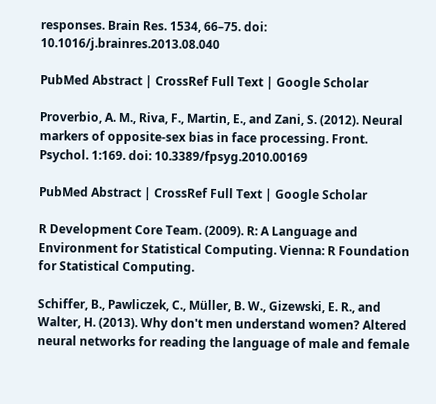responses. Brain Res. 1534, 66–75. doi: 10.1016/j.brainres.2013.08.040

PubMed Abstract | CrossRef Full Text | Google Scholar

Proverbio, A. M., Riva, F., Martin, E., and Zani, S. (2012). Neural markers of opposite-sex bias in face processing. Front. Psychol. 1:169. doi: 10.3389/fpsyg.2010.00169

PubMed Abstract | CrossRef Full Text | Google Scholar

R Development Core Team. (2009). R: A Language and Environment for Statistical Computing. Vienna: R Foundation for Statistical Computing.

Schiffer, B., Pawliczek, C., Müller, B. W., Gizewski, E. R., and Walter, H. (2013). Why don't men understand women? Altered neural networks for reading the language of male and female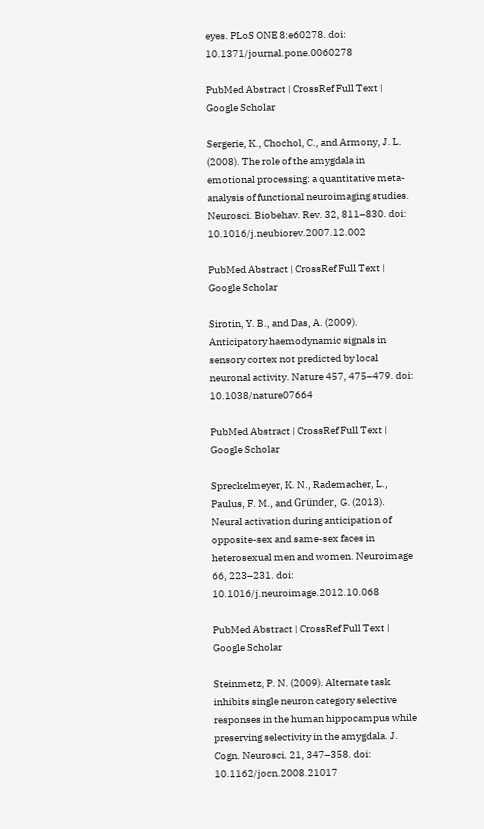eyes. PLoS ONE 8:e60278. doi: 10.1371/journal.pone.0060278

PubMed Abstract | CrossRef Full Text | Google Scholar

Sergerie, K., Chochol, C., and Armony, J. L. (2008). The role of the amygdala in emotional processing: a quantitative meta-analysis of functional neuroimaging studies. Neurosci. Biobehav. Rev. 32, 811–830. doi: 10.1016/j.neubiorev.2007.12.002

PubMed Abstract | CrossRef Full Text | Google Scholar

Sirotin, Y. B., and Das, A. (2009). Anticipatory haemodynamic signals in sensory cortex not predicted by local neuronal activity. Nature 457, 475–479. doi: 10.1038/nature07664

PubMed Abstract | CrossRef Full Text | Google Scholar

Spreckelmeyer, K. N., Rademacher, L., Paulus, F. M., and Gründer, G. (2013). Neural activation during anticipation of opposite-sex and same-sex faces in heterosexual men and women. Neuroimage 66, 223–231. doi: 10.1016/j.neuroimage.2012.10.068

PubMed Abstract | CrossRef Full Text | Google Scholar

Steinmetz, P. N. (2009). Alternate task inhibits single neuron category selective responses in the human hippocampus while preserving selectivity in the amygdala. J. Cogn. Neurosci. 21, 347–358. doi: 10.1162/jocn.2008.21017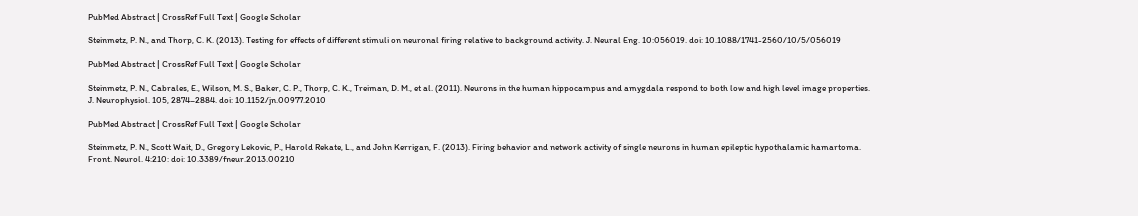PubMed Abstract | CrossRef Full Text | Google Scholar

Steinmetz, P. N., and Thorp, C. K. (2013). Testing for effects of different stimuli on neuronal firing relative to background activity. J. Neural Eng. 10:056019. doi: 10.1088/1741-2560/10/5/056019

PubMed Abstract | CrossRef Full Text | Google Scholar

Steinmetz, P. N., Cabrales, E., Wilson, M. S., Baker, C. P., Thorp, C. K., Treiman, D. M., et al. (2011). Neurons in the human hippocampus and amygdala respond to both low and high level image properties. J. Neurophysiol. 105, 2874–2884. doi: 10.1152/jn.00977.2010

PubMed Abstract | CrossRef Full Text | Google Scholar

Steinmetz, P. N., Scott Wait, D., Gregory Lekovic, P., Harold Rekate, L., and John Kerrigan, F. (2013). Firing behavior and network activity of single neurons in human epileptic hypothalamic hamartoma. Front. Neurol. 4:210: doi: 10.3389/fneur.2013.00210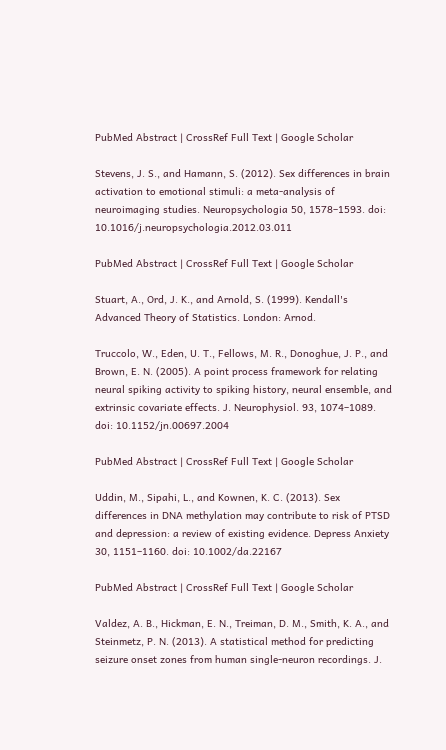PubMed Abstract | CrossRef Full Text | Google Scholar

Stevens, J. S., and Hamann, S. (2012). Sex differences in brain activation to emotional stimuli: a meta-analysis of neuroimaging studies. Neuropsychologia 50, 1578–1593. doi: 10.1016/j.neuropsychologia.2012.03.011

PubMed Abstract | CrossRef Full Text | Google Scholar

Stuart, A., Ord, J. K., and Arnold, S. (1999). Kendall's Advanced Theory of Statistics. London: Arnod.

Truccolo, W., Eden, U. T., Fellows, M. R., Donoghue, J. P., and Brown, E. N. (2005). A point process framework for relating neural spiking activity to spiking history, neural ensemble, and extrinsic covariate effects. J. Neurophysiol. 93, 1074–1089. doi: 10.1152/jn.00697.2004

PubMed Abstract | CrossRef Full Text | Google Scholar

Uddin, M., Sipahi, L., and Kownen, K. C. (2013). Sex differences in DNA methylation may contribute to risk of PTSD and depression: a review of existing evidence. Depress Anxiety 30, 1151–1160. doi: 10.1002/da.22167

PubMed Abstract | CrossRef Full Text | Google Scholar

Valdez, A. B., Hickman, E. N., Treiman, D. M., Smith, K. A., and Steinmetz, P. N. (2013). A statistical method for predicting seizure onset zones from human single-neuron recordings. J.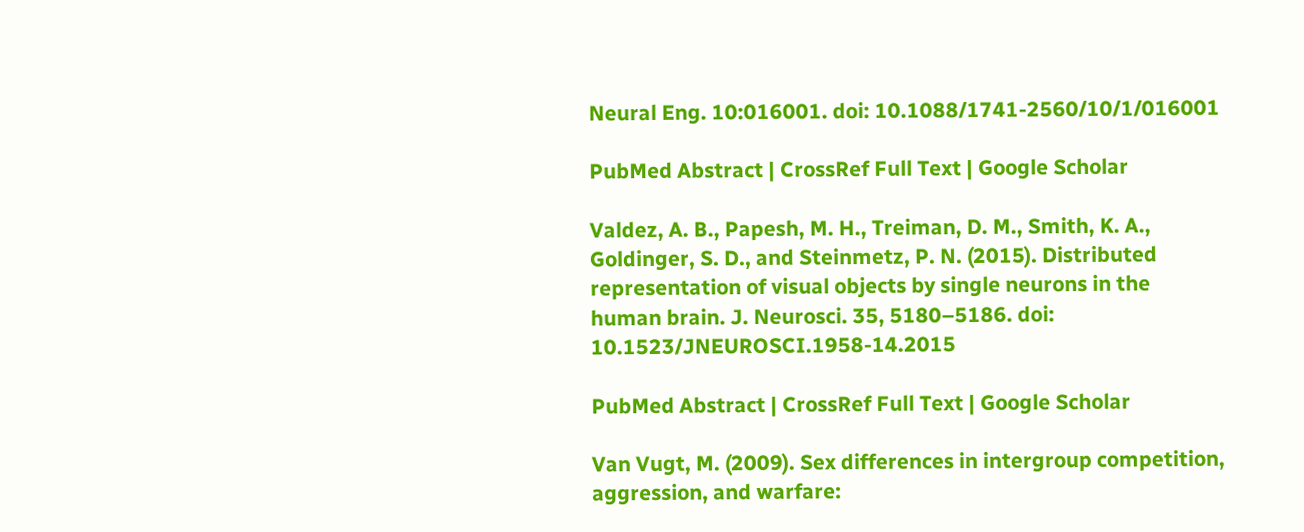Neural Eng. 10:016001. doi: 10.1088/1741-2560/10/1/016001

PubMed Abstract | CrossRef Full Text | Google Scholar

Valdez, A. B., Papesh, M. H., Treiman, D. M., Smith, K. A., Goldinger, S. D., and Steinmetz, P. N. (2015). Distributed representation of visual objects by single neurons in the human brain. J. Neurosci. 35, 5180–5186. doi: 10.1523/JNEUROSCI.1958-14.2015

PubMed Abstract | CrossRef Full Text | Google Scholar

Van Vugt, M. (2009). Sex differences in intergroup competition, aggression, and warfare: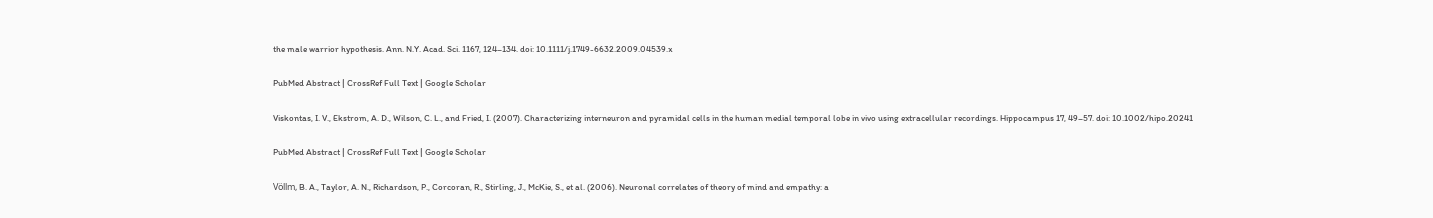the male warrior hypothesis. Ann. N.Y. Acad. Sci. 1167, 124–134. doi: 10.1111/j.1749-6632.2009.04539.x

PubMed Abstract | CrossRef Full Text | Google Scholar

Viskontas, I. V., Ekstrom, A. D., Wilson, C. L., and Fried, I. (2007). Characterizing interneuron and pyramidal cells in the human medial temporal lobe in vivo using extracellular recordings. Hippocampus 17, 49–57. doi: 10.1002/hipo.20241

PubMed Abstract | CrossRef Full Text | Google Scholar

Völlm, B. A., Taylor, A. N., Richardson, P., Corcoran, R., Stirling, J., McKie, S., et al. (2006). Neuronal correlates of theory of mind and empathy: a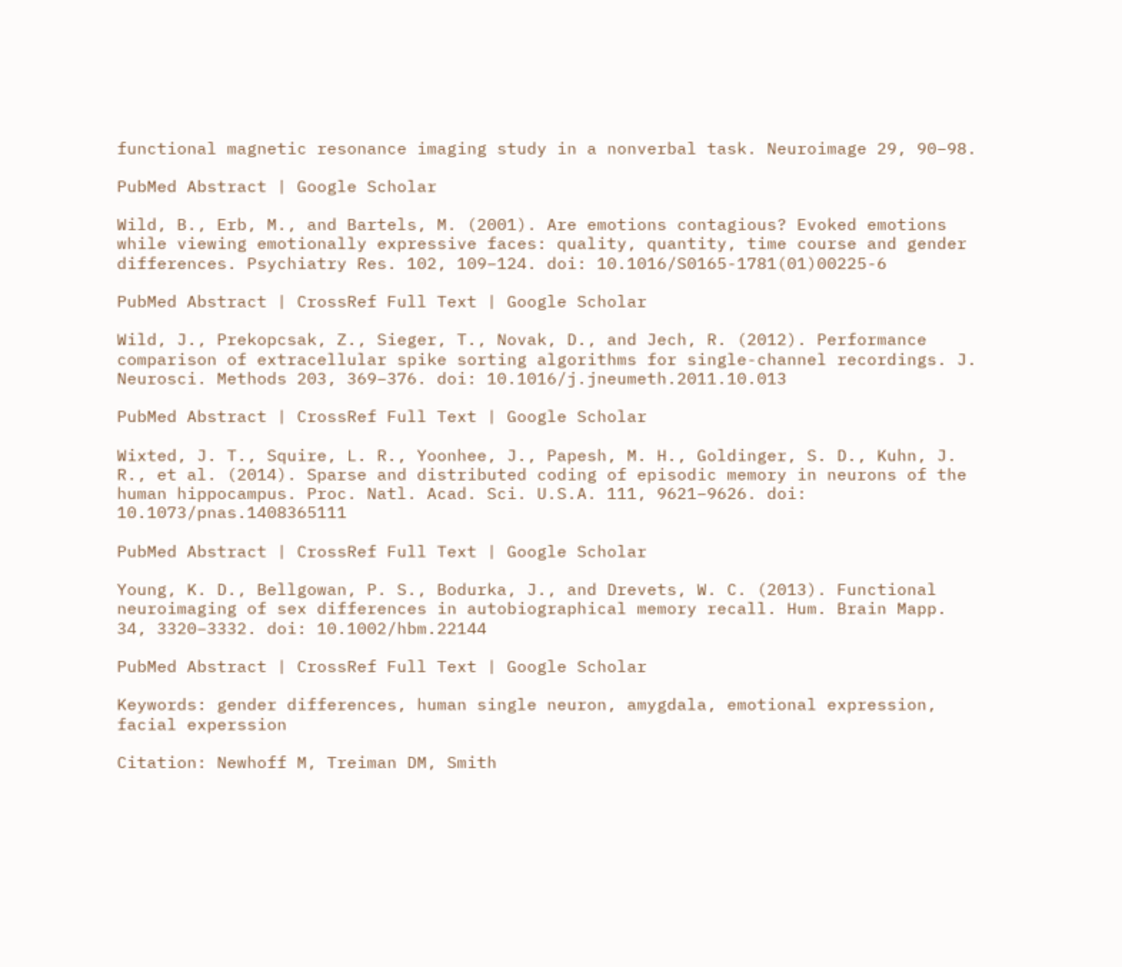functional magnetic resonance imaging study in a nonverbal task. Neuroimage 29, 90–98.

PubMed Abstract | Google Scholar

Wild, B., Erb, M., and Bartels, M. (2001). Are emotions contagious? Evoked emotions while viewing emotionally expressive faces: quality, quantity, time course and gender differences. Psychiatry Res. 102, 109–124. doi: 10.1016/S0165-1781(01)00225-6

PubMed Abstract | CrossRef Full Text | Google Scholar

Wild, J., Prekopcsak, Z., Sieger, T., Novak, D., and Jech, R. (2012). Performance comparison of extracellular spike sorting algorithms for single-channel recordings. J. Neurosci. Methods 203, 369–376. doi: 10.1016/j.jneumeth.2011.10.013

PubMed Abstract | CrossRef Full Text | Google Scholar

Wixted, J. T., Squire, L. R., Yoonhee, J., Papesh, M. H., Goldinger, S. D., Kuhn, J. R., et al. (2014). Sparse and distributed coding of episodic memory in neurons of the human hippocampus. Proc. Natl. Acad. Sci. U.S.A. 111, 9621–9626. doi: 10.1073/pnas.1408365111

PubMed Abstract | CrossRef Full Text | Google Scholar

Young, K. D., Bellgowan, P. S., Bodurka, J., and Drevets, W. C. (2013). Functional neuroimaging of sex differences in autobiographical memory recall. Hum. Brain Mapp. 34, 3320–3332. doi: 10.1002/hbm.22144

PubMed Abstract | CrossRef Full Text | Google Scholar

Keywords: gender differences, human single neuron, amygdala, emotional expression, facial experssion

Citation: Newhoff M, Treiman DM, Smith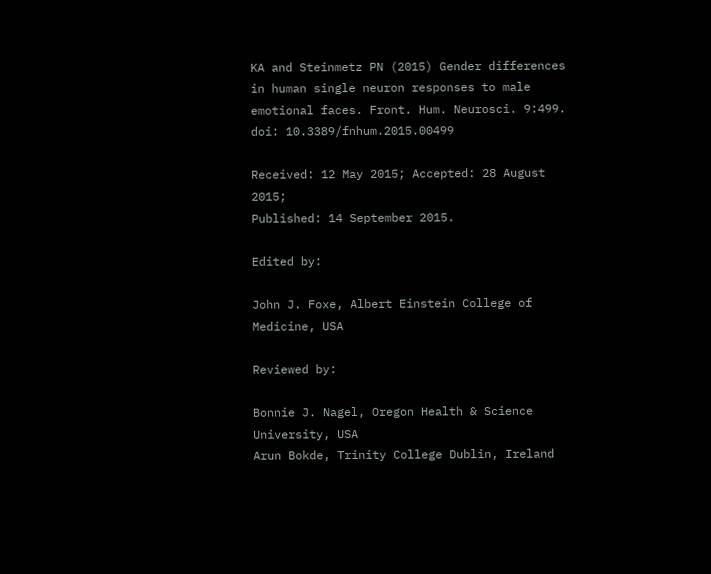KA and Steinmetz PN (2015) Gender differences in human single neuron responses to male emotional faces. Front. Hum. Neurosci. 9:499. doi: 10.3389/fnhum.2015.00499

Received: 12 May 2015; Accepted: 28 August 2015;
Published: 14 September 2015.

Edited by:

John J. Foxe, Albert Einstein College of Medicine, USA

Reviewed by:

Bonnie J. Nagel, Oregon Health & Science University, USA
Arun Bokde, Trinity College Dublin, Ireland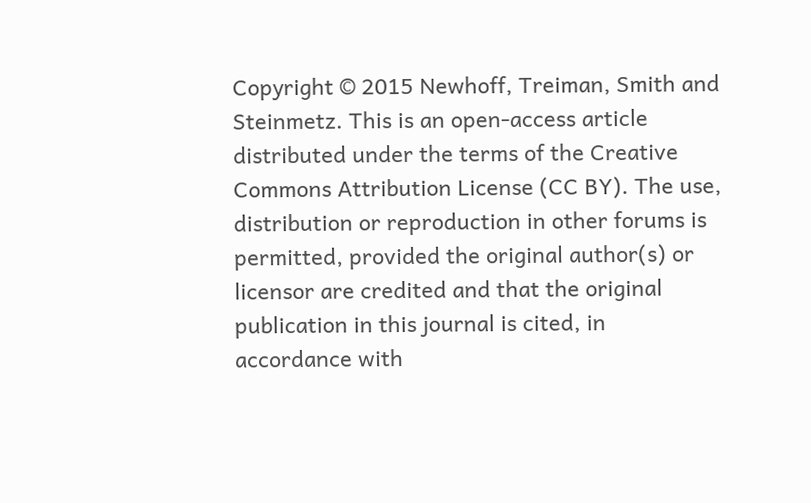Copyright © 2015 Newhoff, Treiman, Smith and Steinmetz. This is an open-access article distributed under the terms of the Creative Commons Attribution License (CC BY). The use, distribution or reproduction in other forums is permitted, provided the original author(s) or licensor are credited and that the original publication in this journal is cited, in accordance with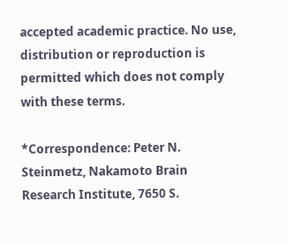accepted academic practice. No use, distribution or reproduction is permitted which does not comply with these terms.

*Correspondence: Peter N. Steinmetz, Nakamoto Brain Research Institute, 7650 S.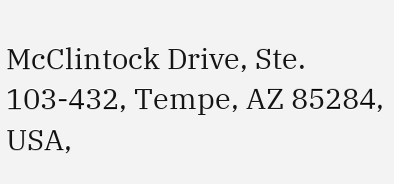McClintock Drive, Ste. 103-432, Tempe, AZ 85284, USA,